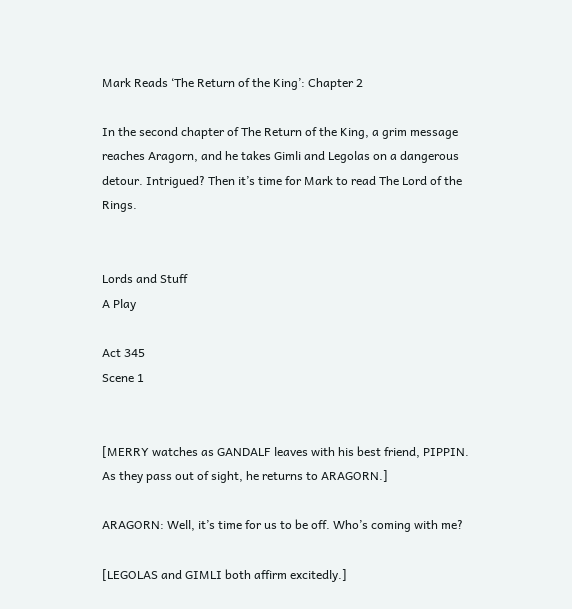Mark Reads ‘The Return of the King’: Chapter 2

In the second chapter of The Return of the King, a grim message reaches Aragorn, and he takes Gimli and Legolas on a dangerous detour. Intrigued? Then it’s time for Mark to read The Lord of the Rings.


Lords and Stuff
A Play

Act 345
Scene 1


[MERRY watches as GANDALF leaves with his best friend, PIPPIN. As they pass out of sight, he returns to ARAGORN.]

ARAGORN: Well, it’s time for us to be off. Who’s coming with me?

[LEGOLAS and GIMLI both affirm excitedly.]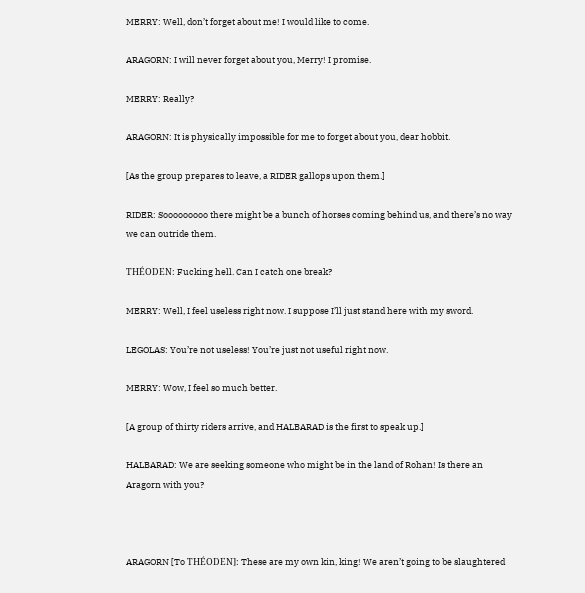MERRY: Well, don’t forget about me! I would like to come.

ARAGORN: I will never forget about you, Merry! I promise.

MERRY: Really?

ARAGORN: It is physically impossible for me to forget about you, dear hobbit.

[As the group prepares to leave, a RIDER gallops upon them.]

RIDER: Sooooooooo there might be a bunch of horses coming behind us, and there’s no way we can outride them.

THÉODEN: Fucking hell. Can I catch one break?

MERRY: Well, I feel useless right now. I suppose I’ll just stand here with my sword.

LEGOLAS: You’re not useless! You’re just not useful right now.

MERRY: Wow, I feel so much better.

[A group of thirty riders arrive, and HALBARAD is the first to speak up.]

HALBARAD: We are seeking someone who might be in the land of Rohan! Is there an Aragorn with you?



ARAGORN [To THÉODEN]: These are my own kin, king! We aren’t going to be slaughtered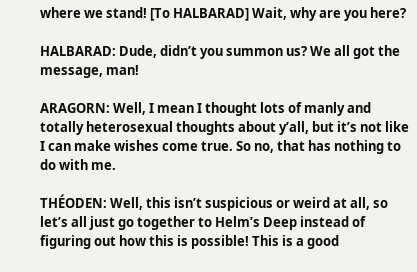where we stand! [To HALBARAD] Wait, why are you here?

HALBARAD: Dude, didn’t you summon us? We all got the message, man!

ARAGORN: Well, I mean I thought lots of manly and totally heterosexual thoughts about y’all, but it’s not like I can make wishes come true. So no, that has nothing to do with me.

THÉODEN: Well, this isn’t suspicious or weird at all, so let’s all just go together to Helm’s Deep instead of figuring out how this is possible! This is a good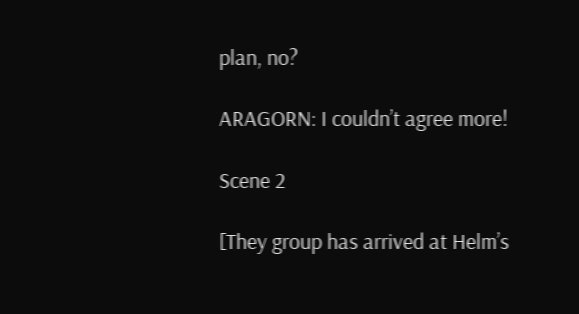plan, no?

ARAGORN: I couldn’t agree more!

Scene 2

[They group has arrived at Helm’s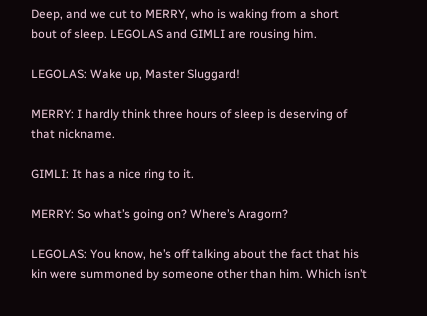Deep, and we cut to MERRY, who is waking from a short bout of sleep. LEGOLAS and GIMLI are rousing him.

LEGOLAS: Wake up, Master Sluggard!

MERRY: I hardly think three hours of sleep is deserving of that nickname.

GIMLI: It has a nice ring to it.

MERRY: So what’s going on? Where’s Aragorn?

LEGOLAS: You know, he’s off talking about the fact that his kin were summoned by someone other than him. Which isn’t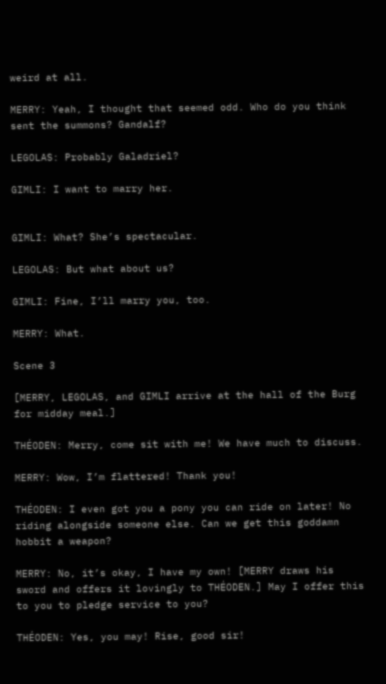weird at all.

MERRY: Yeah, I thought that seemed odd. Who do you think sent the summons? Gandalf?

LEGOLAS: Probably Galadriel?

GIMLI: I want to marry her.


GIMLI: What? She’s spectacular.

LEGOLAS: But what about us?

GIMLI: Fine, I’ll marry you, too.

MERRY: What.

Scene 3

[MERRY, LEGOLAS, and GIMLI arrive at the hall of the Burg for midday meal.]

THÉODEN: Merry, come sit with me! We have much to discuss.

MERRY: Wow, I’m flattered! Thank you!

THÉODEN: I even got you a pony you can ride on later! No riding alongside someone else. Can we get this goddamn hobbit a weapon?

MERRY: No, it’s okay, I have my own! [MERRY draws his sword and offers it lovingly to THÉODEN.] May I offer this to you to pledge service to you?

THÉODEN: Yes, you may! Rise, good sir!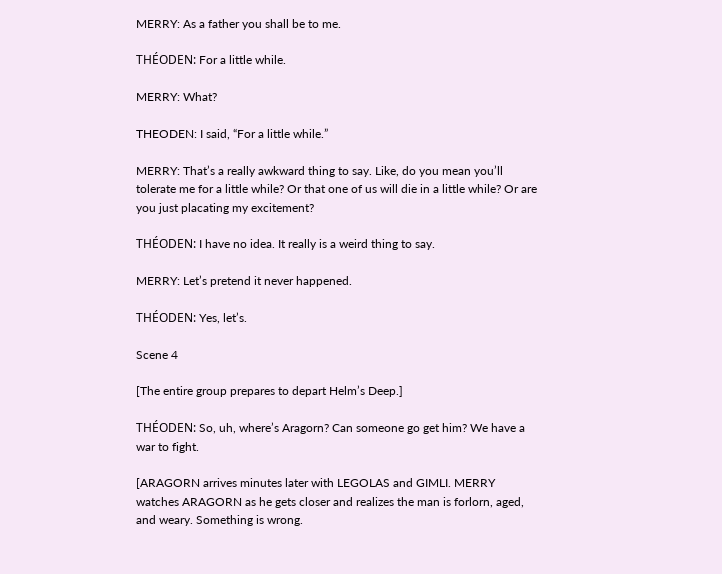MERRY: As a father you shall be to me.

THÉODEN: For a little while.

MERRY: What?

THEODEN: I said, “For a little while.”

MERRY: That’s a really awkward thing to say. Like, do you mean you’ll tolerate me for a little while? Or that one of us will die in a little while? Or are you just placating my excitement?

THÉODEN: I have no idea. It really is a weird thing to say.

MERRY: Let’s pretend it never happened.

THÉODEN: Yes, let’s.

Scene 4

[The entire group prepares to depart Helm’s Deep.]

THÉODEN: So, uh, where’s Aragorn? Can someone go get him? We have a war to fight.

[ARAGORN arrives minutes later with LEGOLAS and GIMLI. MERRY watches ARAGORN as he gets closer and realizes the man is forlorn, aged, and weary. Something is wrong.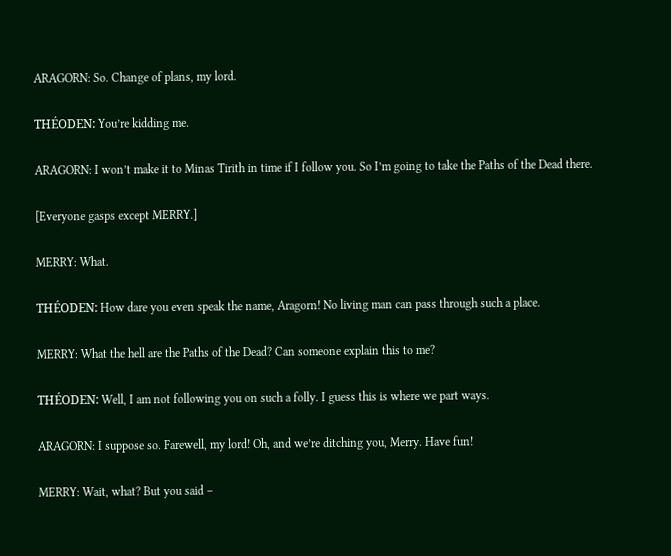ARAGORN: So. Change of plans, my lord.

THÉODEN: You’re kidding me.

ARAGORN: I won’t make it to Minas Tirith in time if I follow you. So I’m going to take the Paths of the Dead there.

[Everyone gasps except MERRY.]

MERRY: What.

THÉODEN: How dare you even speak the name, Aragorn! No living man can pass through such a place.

MERRY: What the hell are the Paths of the Dead? Can someone explain this to me?

THÉODEN: Well, I am not following you on such a folly. I guess this is where we part ways.

ARAGORN: I suppose so. Farewell, my lord! Oh, and we’re ditching you, Merry. Have fun!

MERRY: Wait, what? But you said –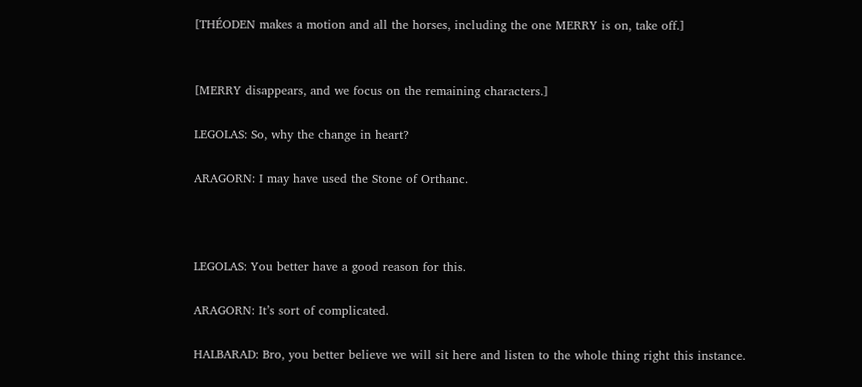[THÉODEN makes a motion and all the horses, including the one MERRY is on, take off.]


[MERRY disappears, and we focus on the remaining characters.]

LEGOLAS: So, why the change in heart?

ARAGORN: I may have used the Stone of Orthanc.



LEGOLAS: You better have a good reason for this.

ARAGORN: It’s sort of complicated.

HALBARAD: Bro, you better believe we will sit here and listen to the whole thing right this instance.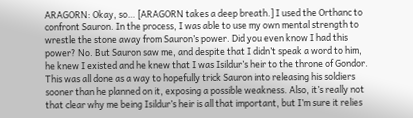ARAGORN: Okay, so… [ARAGORN takes a deep breath.] I used the Orthanc to confront Sauron. In the process, I was able to use my own mental strength to wrestle the stone away from Sauron’s power. Did you even know I had this power? No. But Sauron saw me, and despite that I didn’t speak a word to him, he knew I existed and he knew that I was Isildur’s heir to the throne of Gondor. This was all done as a way to hopefully trick Sauron into releasing his soldiers sooner than he planned on it, exposing a possible weakness. Also, it’s really not that clear why me being Isildur’s heir is all that important, but I’m sure it relies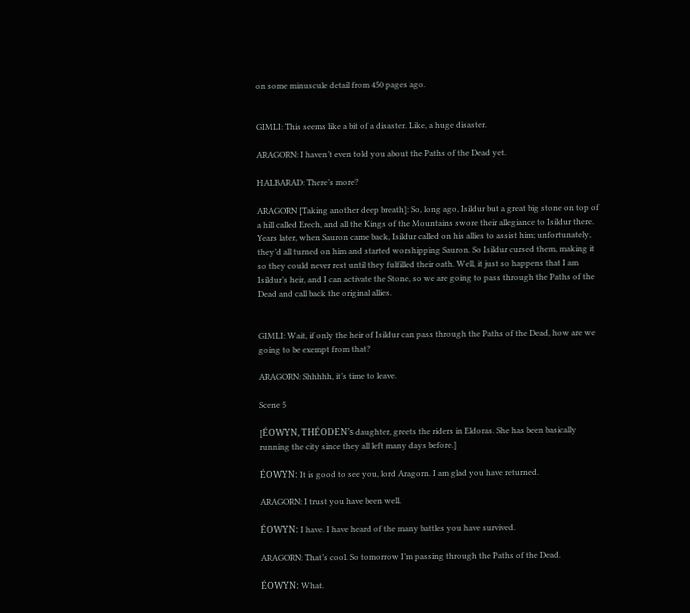on some minuscule detail from 450 pages ago.


GIMLI: This seems like a bit of a disaster. Like, a huge disaster.

ARAGORN: I haven’t even told you about the Paths of the Dead yet.

HALBARAD: There’s more?

ARAGORN [Taking another deep breath]: So, long ago, Isildur but a great big stone on top of a hill called Erech, and all the Kings of the Mountains swore their allegiance to Isildur there. Years later, when Sauron came back, Isildur called on his allies to assist him; unfortunately, they’d all turned on him and started worshipping Sauron. So Isildur cursed them, making it so they could never rest until they fulfilled their oath. Well, it just so happens that I am Isildur’s heir, and I can activate the Stone, so we are going to pass through the Paths of the Dead and call back the original allies.


GIMLI: Wait, if only the heir of Isildur can pass through the Paths of the Dead, how are we going to be exempt from that?

ARAGORN: Shhhhh, it’s time to leave.

Scene 5

[ÉOWYN, THÉODEN’s daughter, greets the riders in Eldoras. She has been basically running the city since they all left many days before.]

ÉOWYN: It is good to see you, lord Aragorn. I am glad you have returned.

ARAGORN: I trust you have been well.

ÉOWYN: I have. I have heard of the many battles you have survived.

ARAGORN: That’s cool. So tomorrow I’m passing through the Paths of the Dead.

ÉOWYN: What.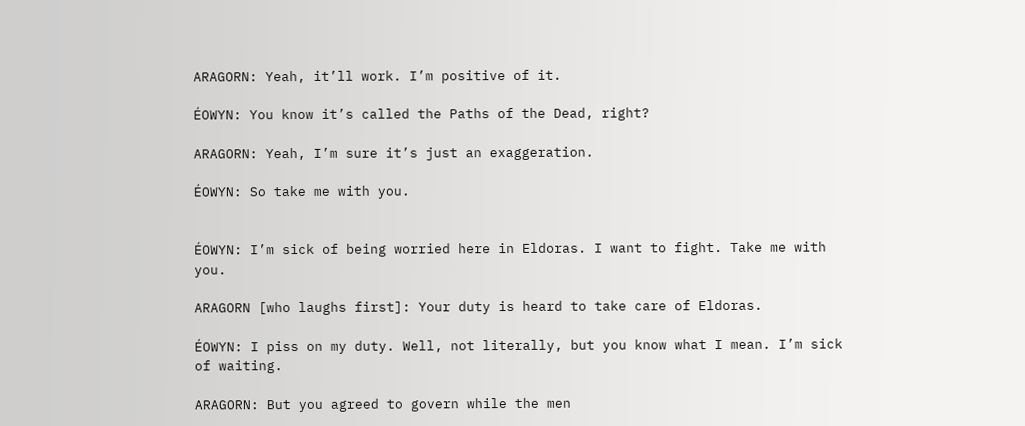ARAGORN: Yeah, it’ll work. I’m positive of it.

ÉOWYN: You know it’s called the Paths of the Dead, right?

ARAGORN: Yeah, I’m sure it’s just an exaggeration.

ÉOWYN: So take me with you.


ÉOWYN: I’m sick of being worried here in Eldoras. I want to fight. Take me with you.

ARAGORN [who laughs first]: Your duty is heard to take care of Eldoras.

ÉOWYN: I piss on my duty. Well, not literally, but you know what I mean. I’m sick of waiting.

ARAGORN: But you agreed to govern while the men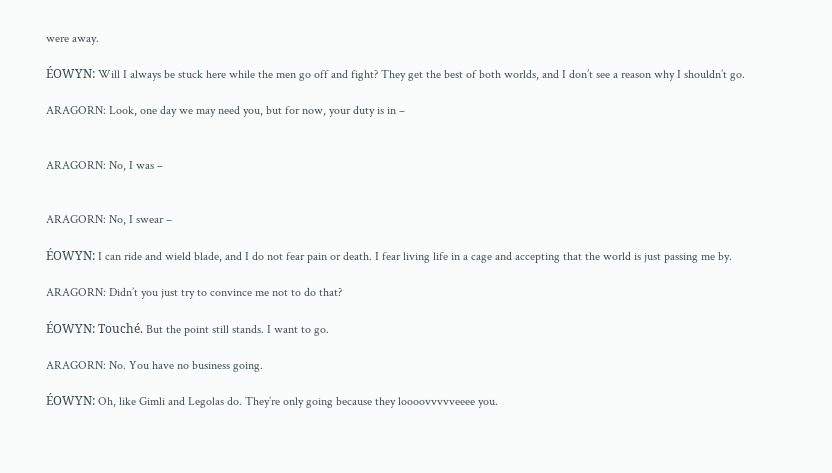were away.

ÉOWYN: Will I always be stuck here while the men go off and fight? They get the best of both worlds, and I don’t see a reason why I shouldn’t go.

ARAGORN: Look, one day we may need you, but for now, your duty is in –


ARAGORN: No, I was –


ARAGORN: No, I swear –

ÉOWYN: I can ride and wield blade, and I do not fear pain or death. I fear living life in a cage and accepting that the world is just passing me by.

ARAGORN: Didn’t you just try to convince me not to do that?

ÉOWYN: Touché. But the point still stands. I want to go.

ARAGORN: No. You have no business going.

ÉOWYN: Oh, like Gimli and Legolas do. They’re only going because they loooovvvvveeee you.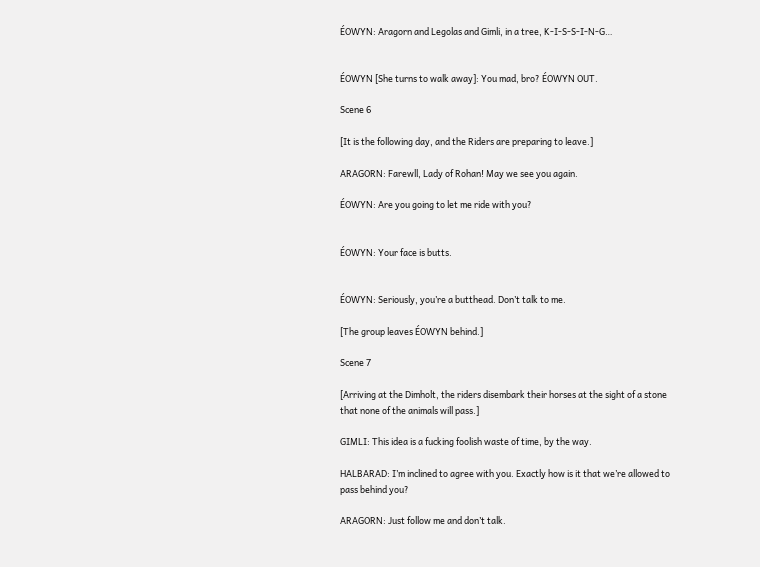ÉOWYN: Aragorn and Legolas and Gimli, in a tree, K-I-S-S-I-N-G…


ÉOWYN [She turns to walk away]: You mad, bro? ÉOWYN OUT.

Scene 6

[It is the following day, and the Riders are preparing to leave.]

ARAGORN: Farewll, Lady of Rohan! May we see you again.

ÉOWYN: Are you going to let me ride with you?


ÉOWYN: Your face is butts.


ÉOWYN: Seriously, you’re a butthead. Don’t talk to me.

[The group leaves ÉOWYN behind.]

Scene 7

[Arriving at the Dimholt, the riders disembark their horses at the sight of a stone that none of the animals will pass.]

GIMLI: This idea is a fucking foolish waste of time, by the way.

HALBARAD: I’m inclined to agree with you. Exactly how is it that we’re allowed to pass behind you?

ARAGORN: Just follow me and don’t talk.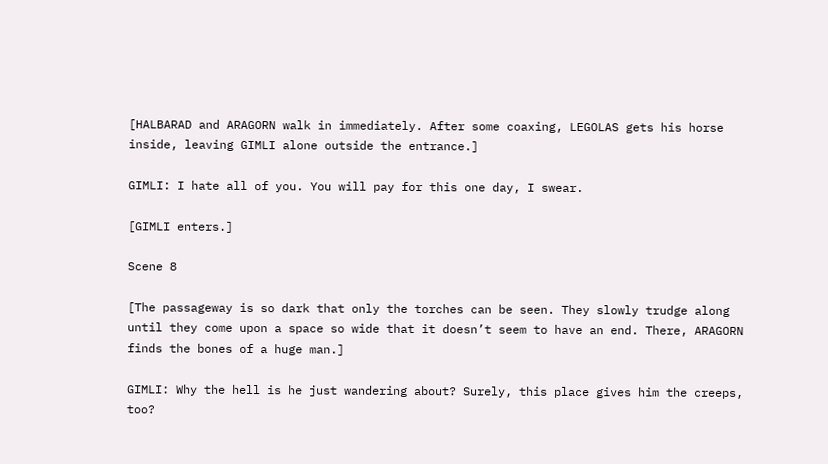[HALBARAD and ARAGORN walk in immediately. After some coaxing, LEGOLAS gets his horse inside, leaving GIMLI alone outside the entrance.]

GIMLI: I hate all of you. You will pay for this one day, I swear.

[GIMLI enters.]

Scene 8

[The passageway is so dark that only the torches can be seen. They slowly trudge along until they come upon a space so wide that it doesn’t seem to have an end. There, ARAGORN finds the bones of a huge man.]

GIMLI: Why the hell is he just wandering about? Surely, this place gives him the creeps, too?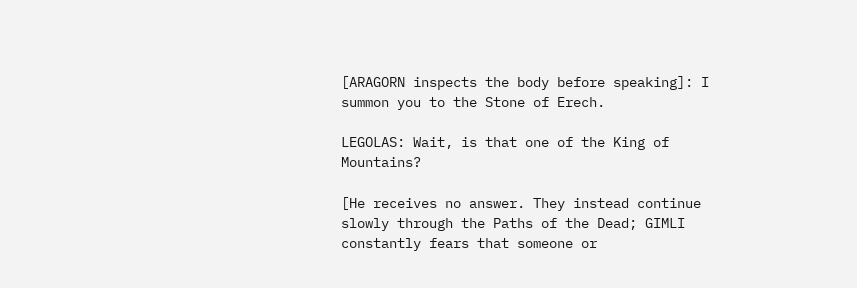[ARAGORN inspects the body before speaking]: I summon you to the Stone of Erech.

LEGOLAS: Wait, is that one of the King of Mountains?

[He receives no answer. They instead continue slowly through the Paths of the Dead; GIMLI constantly fears that someone or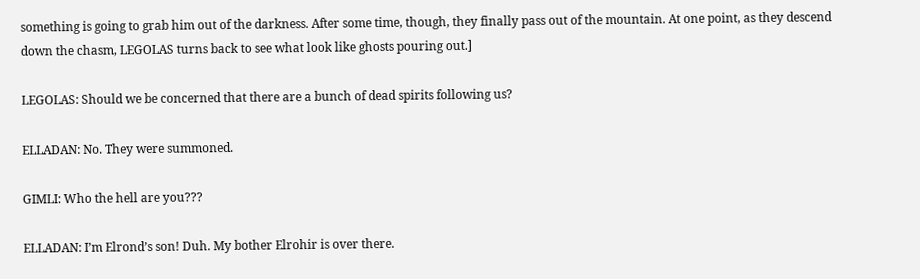something is going to grab him out of the darkness. After some time, though, they finally pass out of the mountain. At one point, as they descend down the chasm, LEGOLAS turns back to see what look like ghosts pouring out.]

LEGOLAS: Should we be concerned that there are a bunch of dead spirits following us?

ELLADAN: No. They were summoned.

GIMLI: Who the hell are you???

ELLADAN: I’m Elrond’s son! Duh. My bother Elrohir is over there.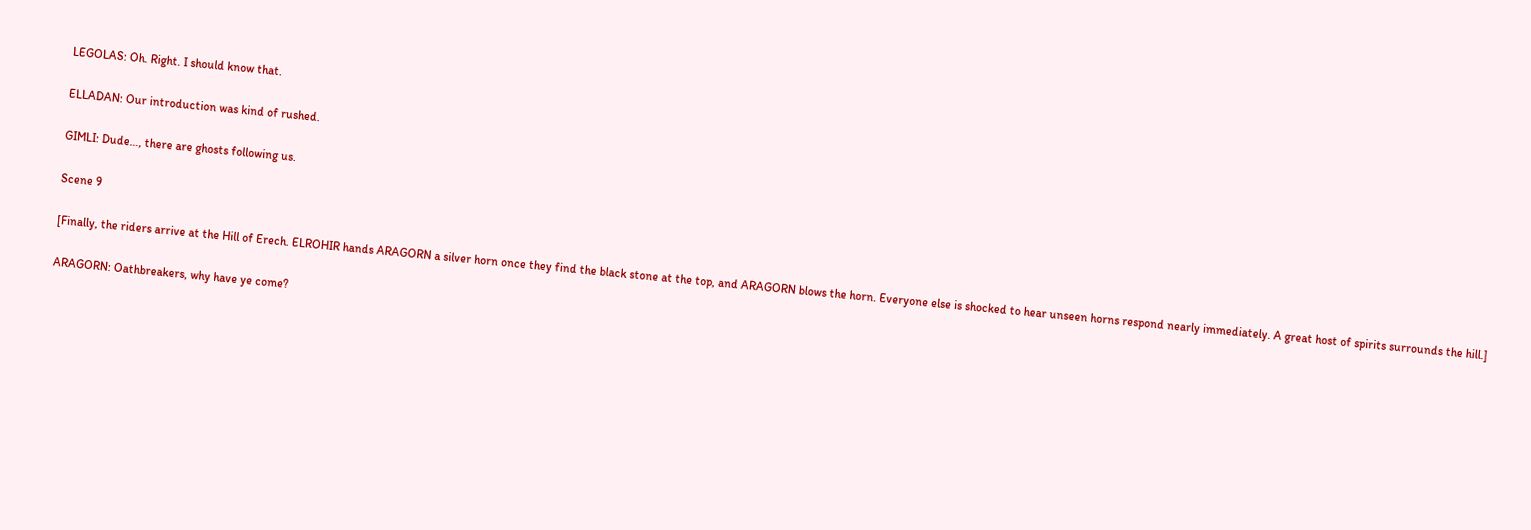LEGOLAS: Oh. Right. I should know that.

ELLADAN: Our introduction was kind of rushed.

GIMLI: Dude…, there are ghosts following us.

Scene 9

[Finally, the riders arrive at the Hill of Erech. ELROHIR hands ARAGORN a silver horn once they find the black stone at the top, and ARAGORN blows the horn. Everyone else is shocked to hear unseen horns respond nearly immediately. A great host of spirits surrounds the hill.]

ARAGORN: Oathbreakers, why have ye come?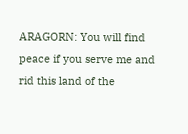ARAGORN: You will find peace if you serve me and rid this land of the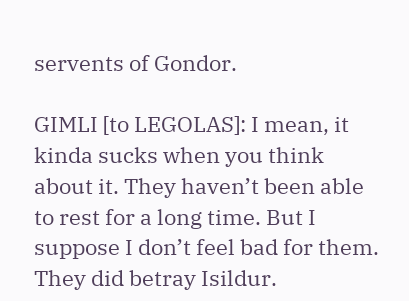servents of Gondor.

GIMLI [to LEGOLAS]: I mean, it kinda sucks when you think about it. They haven’t been able to rest for a long time. But I suppose I don’t feel bad for them. They did betray Isildur.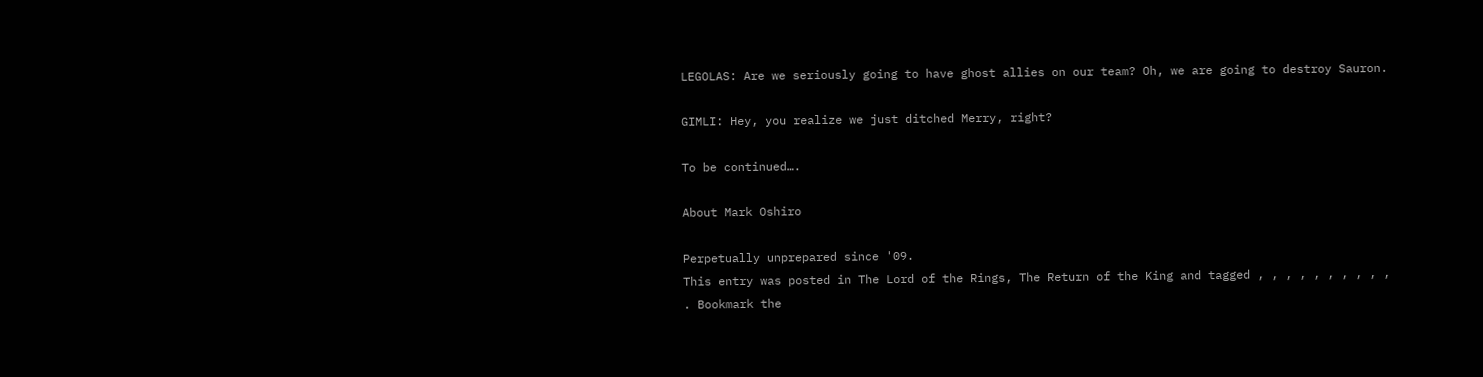LEGOLAS: Are we seriously going to have ghost allies on our team? Oh, we are going to destroy Sauron.

GIMLI: Hey, you realize we just ditched Merry, right?

To be continued….

About Mark Oshiro

Perpetually unprepared since '09.
This entry was posted in The Lord of the Rings, The Return of the King and tagged , , , , , , , , , , . Bookmark the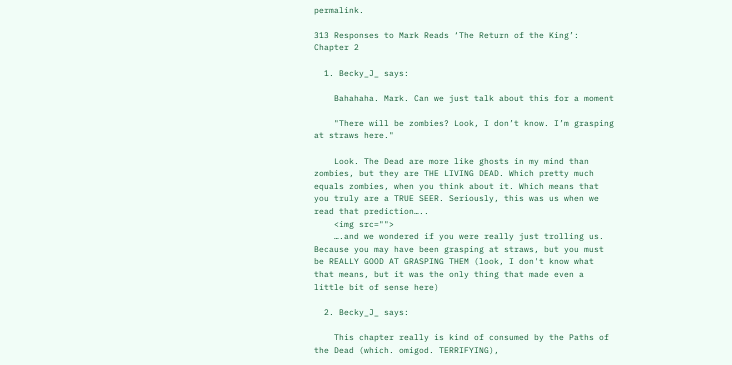permalink.

313 Responses to Mark Reads ‘The Return of the King’: Chapter 2

  1. Becky_J_ says:

    Bahahaha. Mark. Can we just talk about this for a moment

    "There will be zombies? Look, I don’t know. I’m grasping at straws here."

    Look. The Dead are more like ghosts in my mind than zombies, but they are THE LIVING DEAD. Which pretty much equals zombies, when you think about it. Which means that you truly are a TRUE SEER. Seriously, this was us when we read that prediction…..
    <img src="">
    ….and we wondered if you were really just trolling us. Because you may have been grasping at straws, but you must be REALLY GOOD AT GRASPING THEM (look, I don't know what that means, but it was the only thing that made even a little bit of sense here)

  2. Becky_J_ says:

    This chapter really is kind of consumed by the Paths of the Dead (which. omigod. TERRIFYING),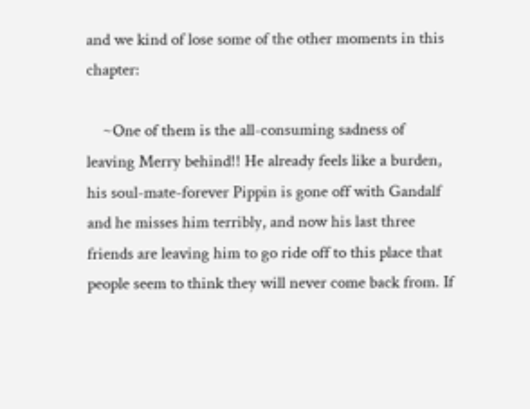and we kind of lose some of the other moments in this chapter:

    ~One of them is the all-consuming sadness of leaving Merry behind!! He already feels like a burden, his soul-mate-forever Pippin is gone off with Gandalf and he misses him terribly, and now his last three friends are leaving him to go ride off to this place that people seem to think they will never come back from. If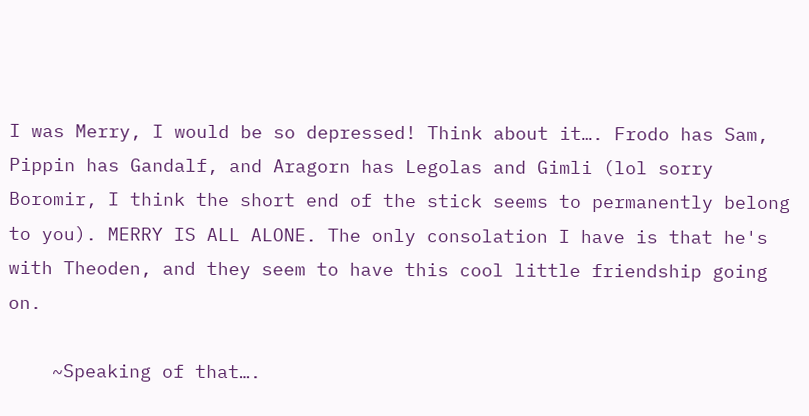I was Merry, I would be so depressed! Think about it…. Frodo has Sam, Pippin has Gandalf, and Aragorn has Legolas and Gimli (lol sorry Boromir, I think the short end of the stick seems to permanently belong to you). MERRY IS ALL ALONE. The only consolation I have is that he's with Theoden, and they seem to have this cool little friendship going on.

    ~Speaking of that….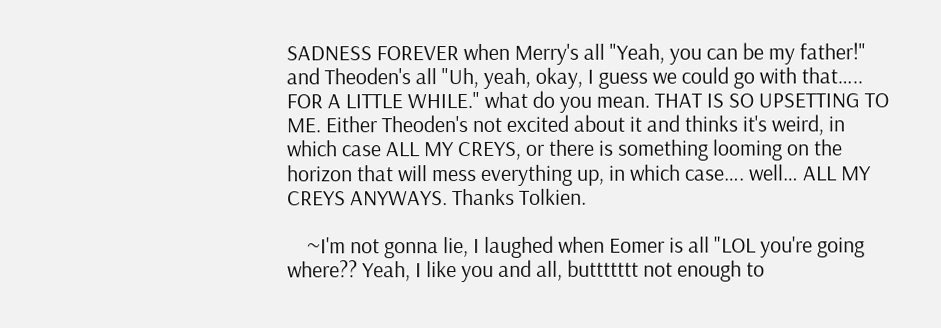SADNESS FOREVER when Merry's all "Yeah, you can be my father!" and Theoden's all "Uh, yeah, okay, I guess we could go with that….. FOR A LITTLE WHILE." what do you mean. THAT IS SO UPSETTING TO ME. Either Theoden's not excited about it and thinks it's weird, in which case ALL MY CREYS, or there is something looming on the horizon that will mess everything up, in which case…. well… ALL MY CREYS ANYWAYS. Thanks Tolkien.

    ~I'm not gonna lie, I laughed when Eomer is all "LOL you're going where?? Yeah, I like you and all, buttttttt not enough to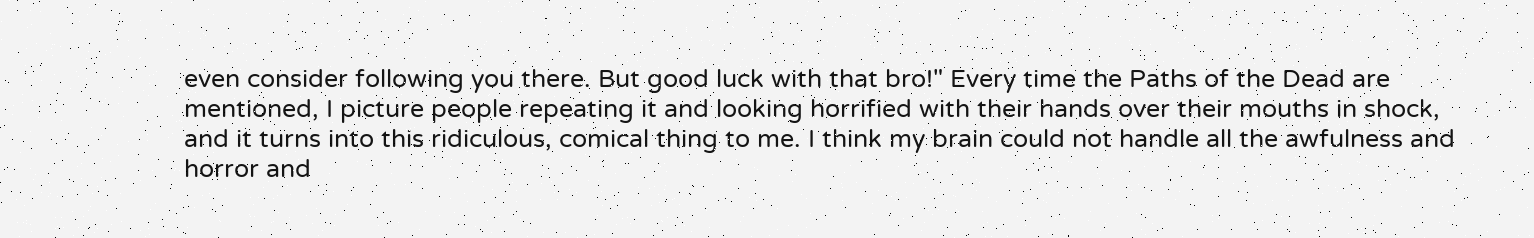even consider following you there. But good luck with that bro!" Every time the Paths of the Dead are mentioned, I picture people repeating it and looking horrified with their hands over their mouths in shock, and it turns into this ridiculous, comical thing to me. I think my brain could not handle all the awfulness and horror and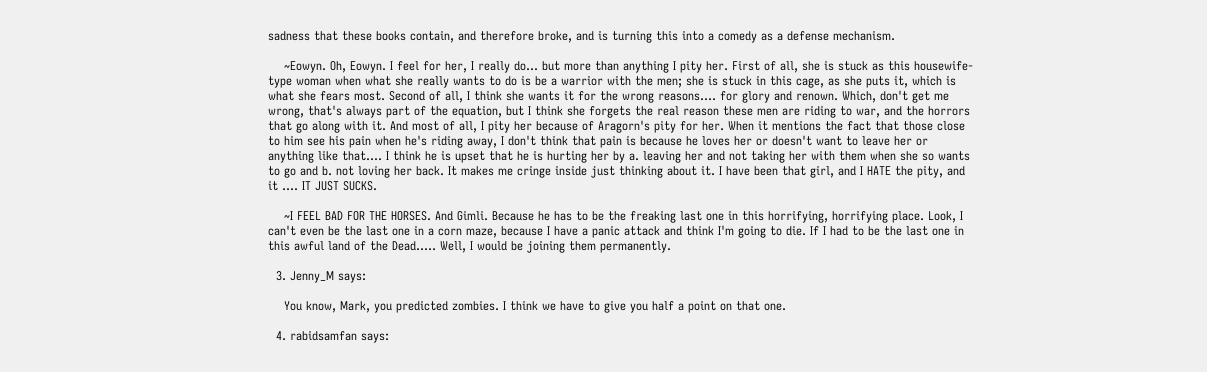sadness that these books contain, and therefore broke, and is turning this into a comedy as a defense mechanism.

    ~Eowyn. Oh, Eowyn. I feel for her, I really do… but more than anything I pity her. First of all, she is stuck as this housewife-type woman when what she really wants to do is be a warrior with the men; she is stuck in this cage, as she puts it, which is what she fears most. Second of all, I think she wants it for the wrong reasons…. for glory and renown. Which, don't get me wrong, that's always part of the equation, but I think she forgets the real reason these men are riding to war, and the horrors that go along with it. And most of all, I pity her because of Aragorn's pity for her. When it mentions the fact that those close to him see his pain when he's riding away, I don't think that pain is because he loves her or doesn't want to leave her or anything like that…. I think he is upset that he is hurting her by a. leaving her and not taking her with them when she so wants to go and b. not loving her back. It makes me cringe inside just thinking about it. I have been that girl, and I HATE the pity, and it …. IT JUST SUCKS.

    ~I FEEL BAD FOR THE HORSES. And Gimli. Because he has to be the freaking last one in this horrifying, horrifying place. Look, I can't even be the last one in a corn maze, because I have a panic attack and think I'm going to die. If I had to be the last one in this awful land of the Dead….. Well, I would be joining them permanently.

  3. Jenny_M says:

    You know, Mark, you predicted zombies. I think we have to give you half a point on that one.

  4. rabidsamfan says: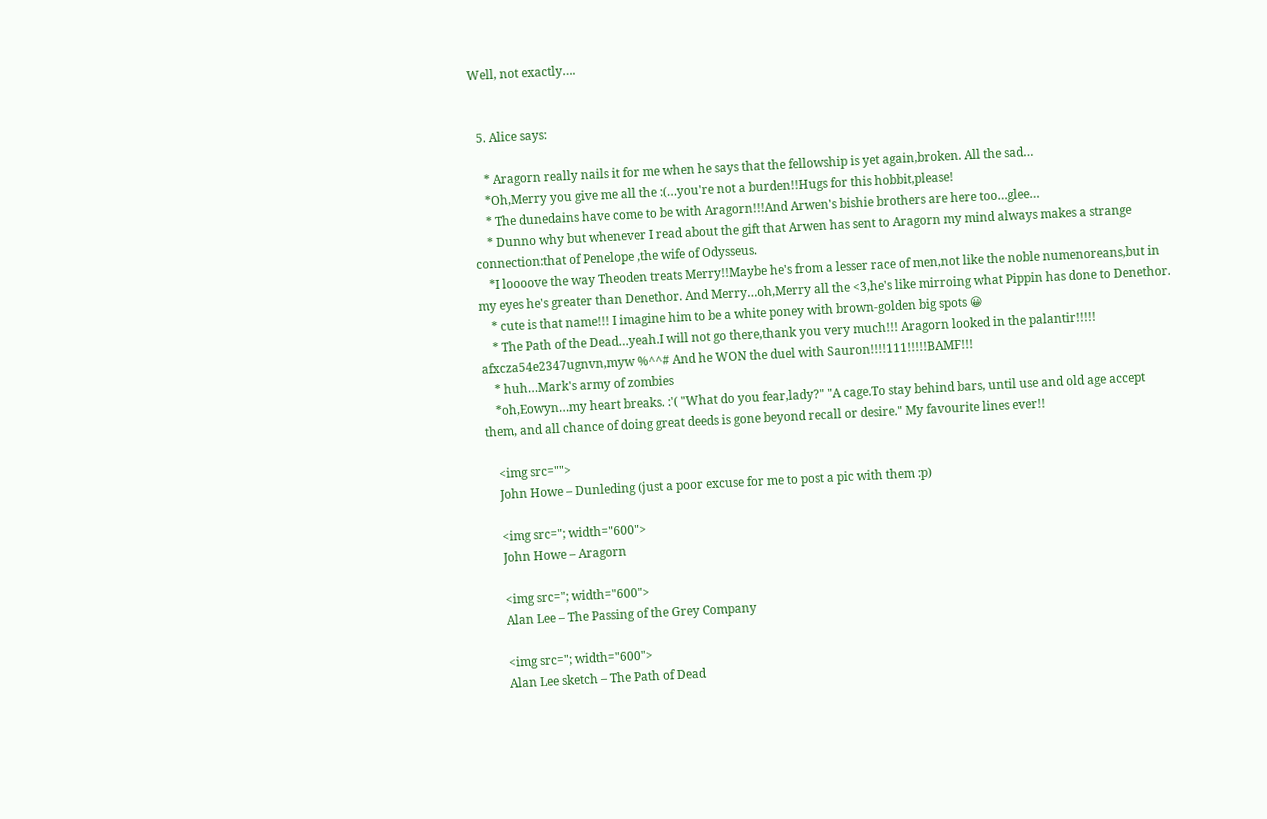Well, not exactly….


  5. Alice says:

    * Aragorn really nails it for me when he says that the fellowship is yet again,broken. All the sad…
    *Oh,Merry you give me all the :(…you're not a burden!!Hugs for this hobbit,please!
    * The dunedains have come to be with Aragorn!!!And Arwen's bishie brothers are here too…glee…
    * Dunno why but whenever I read about the gift that Arwen has sent to Aragorn my mind always makes a strange connection:that of Penelope ,the wife of Odysseus.
    *I loooove the way Theoden treats Merry!!Maybe he's from a lesser race of men,not like the noble numenoreans,but in my eyes he's greater than Denethor. And Merry…oh,Merry all the <3,he's like mirroing what Pippin has done to Denethor.
    * cute is that name!!! I imagine him to be a white poney with brown-golden big spots 😀
    * The Path of the Dead…yeah.I will not go there,thank you very much!!! Aragorn looked in the palantir!!!!! afxcza54e2347ugnvn,myw %^^# And he WON the duel with Sauron!!!!111!!!!!BAMF!!!
    * huh…Mark's army of zombies
    *oh,Eowyn…my heart breaks. :'( "What do you fear,lady?" "A cage.To stay behind bars, until use and old age accept them, and all chance of doing great deeds is gone beyond recall or desire." My favourite lines ever!!

    <img src="">
    John Howe – Dunleding (just a poor excuse for me to post a pic with them :p)

    <img src="; width="600">
    John Howe – Aragorn

    <img src="; width="600">
    Alan Lee – The Passing of the Grey Company

    <img src="; width="600">
    Alan Lee sketch – The Path of Dead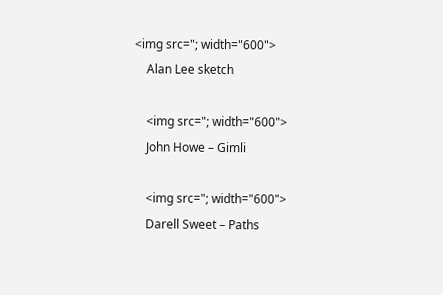<img src="; width="600">
    Alan Lee sketch

    <img src="; width="600">
    John Howe – Gimli

    <img src="; width="600">
    Darell Sweet – Paths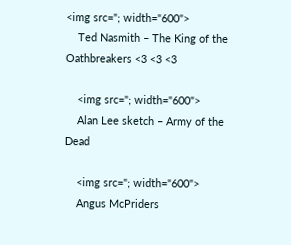<img src="; width="600">
    Ted Nasmith – The King of the Oathbreakers <3 <3 <3

    <img src="; width="600">
    Alan Lee sketch – Army of the Dead

    <img src="; width="600">
    Angus McPriders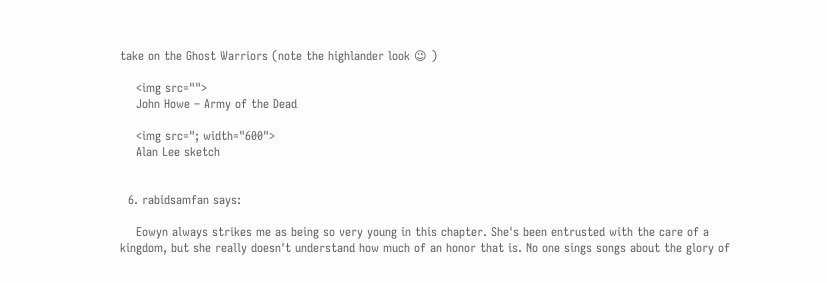take on the Ghost Warriors (note the highlander look 😉 )

    <img src="">
    John Howe – Army of the Dead

    <img src="; width="600">
    Alan Lee sketch


  6. rabidsamfan says:

    Eowyn always strikes me as being so very young in this chapter. She's been entrusted with the care of a kingdom, but she really doesn't understand how much of an honor that is. No one sings songs about the glory of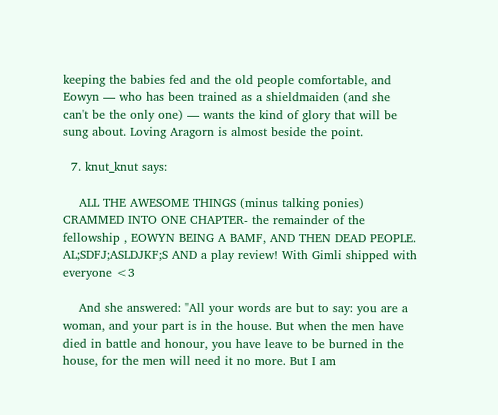keeping the babies fed and the old people comfortable, and Eowyn — who has been trained as a shieldmaiden (and she can't be the only one) — wants the kind of glory that will be sung about. Loving Aragorn is almost beside the point.

  7. knut_knut says:

    ALL THE AWESOME THINGS (minus talking ponies) CRAMMED INTO ONE CHAPTER- the remainder of the fellowship , EOWYN BEING A BAMF, AND THEN DEAD PEOPLE. AL;SDFJ;ASLDJKF;S AND a play review! With Gimli shipped with everyone <3

    And she answered: "All your words are but to say: you are a woman, and your part is in the house. But when the men have died in battle and honour, you have leave to be burned in the house, for the men will need it no more. But I am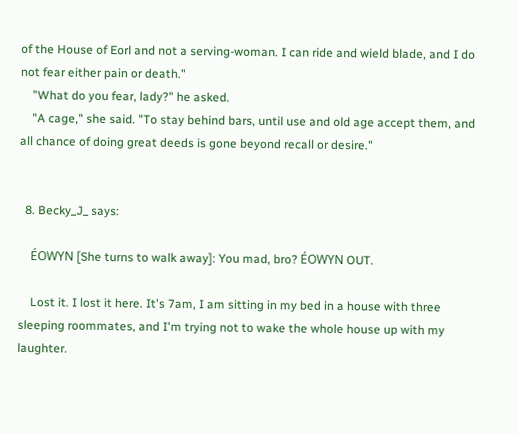of the House of Eorl and not a serving-woman. I can ride and wield blade, and I do not fear either pain or death."
    "What do you fear, lady?" he asked.
    "A cage," she said. "To stay behind bars, until use and old age accept them, and all chance of doing great deeds is gone beyond recall or desire."


  8. Becky_J_ says:

    ÉOWYN [She turns to walk away]: You mad, bro? ÉOWYN OUT.

    Lost it. I lost it here. It's 7am, I am sitting in my bed in a house with three sleeping roommates, and I'm trying not to wake the whole house up with my laughter.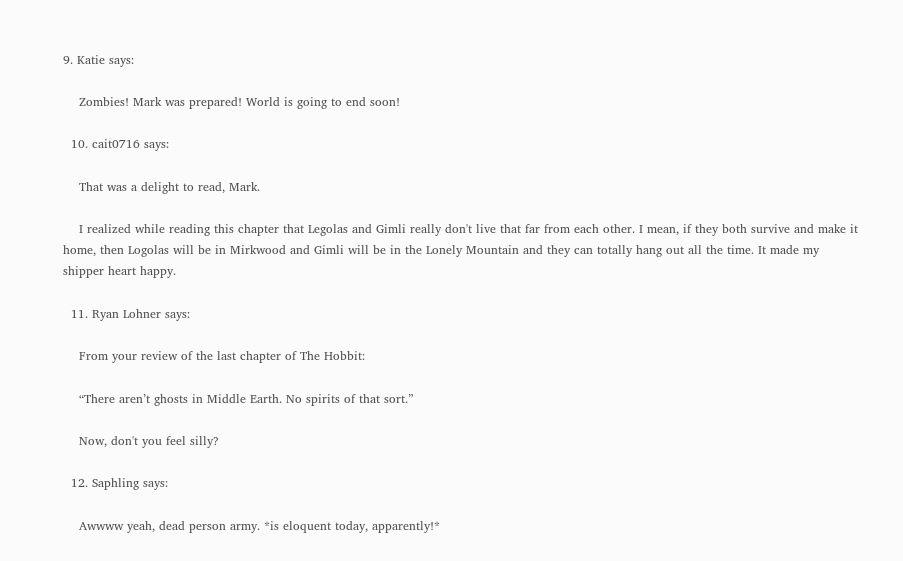9. Katie says:

    Zombies! Mark was prepared! World is going to end soon!

  10. cait0716 says:

    That was a delight to read, Mark.

    I realized while reading this chapter that Legolas and Gimli really don't live that far from each other. I mean, if they both survive and make it home, then Logolas will be in Mirkwood and Gimli will be in the Lonely Mountain and they can totally hang out all the time. It made my shipper heart happy.

  11. Ryan Lohner says:

    From your review of the last chapter of The Hobbit:

    “There aren’t ghosts in Middle Earth. No spirits of that sort.”

    Now, don't you feel silly?

  12. Saphling says:

    Awwww yeah, dead person army. *is eloquent today, apparently!*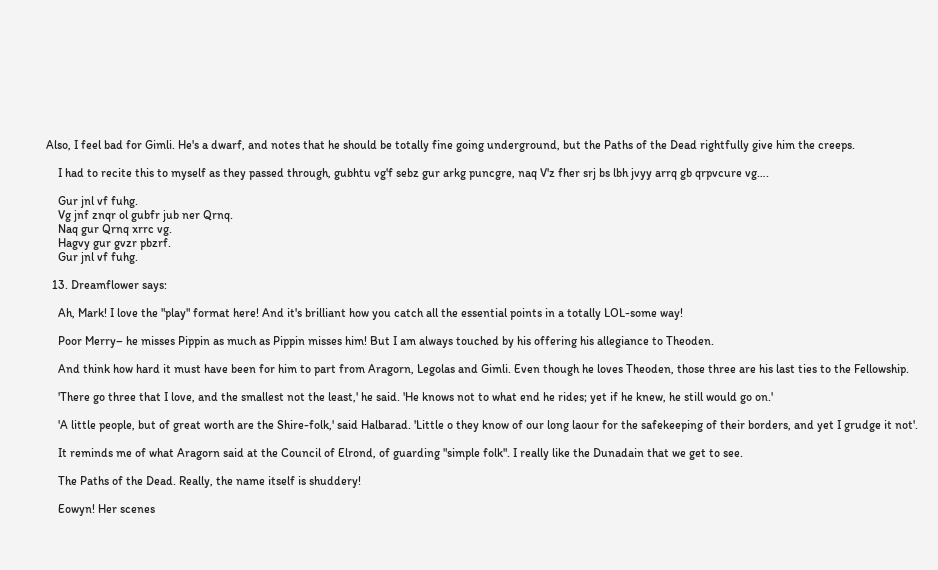Also, I feel bad for Gimli. He's a dwarf, and notes that he should be totally fine going underground, but the Paths of the Dead rightfully give him the creeps.

    I had to recite this to myself as they passed through, gubhtu vg'f sebz gur arkg puncgre, naq V'z fher srj bs lbh jvyy arrq gb qrpvcure vg….

    Gur jnl vf fuhg.
    Vg jnf znqr ol gubfr jub ner Qrnq.
    Naq gur Qrnq xrrc vg.
    Hagvy gur gvzr pbzrf.
    Gur jnl vf fuhg.

  13. Dreamflower says:

    Ah, Mark! I love the "play" format here! And it's brilliant how you catch all the essential points in a totally LOL-some way!

    Poor Merry– he misses Pippin as much as Pippin misses him! But I am always touched by his offering his allegiance to Theoden.

    And think how hard it must have been for him to part from Aragorn, Legolas and Gimli. Even though he loves Theoden, those three are his last ties to the Fellowship.

    'There go three that I love, and the smallest not the least,' he said. 'He knows not to what end he rides; yet if he knew, he still would go on.'

    'A little people, but of great worth are the Shire-folk,' said Halbarad. 'Little o they know of our long laour for the safekeeping of their borders, and yet I grudge it not'.

    It reminds me of what Aragorn said at the Council of Elrond, of guarding "simple folk". I really like the Dunadain that we get to see.

    The Paths of the Dead. Really, the name itself is shuddery!

    Eowyn! Her scenes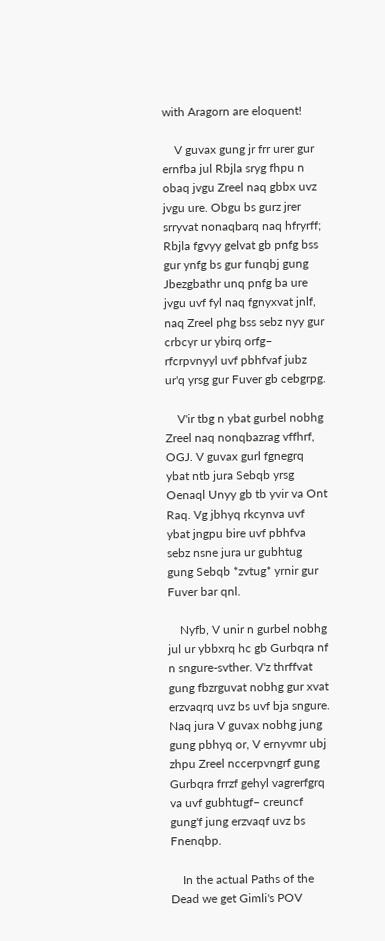with Aragorn are eloquent!

    V guvax gung jr frr urer gur ernfba jul Rbjla sryg fhpu n obaq jvgu Zreel naq gbbx uvz jvgu ure. Obgu bs gurz jrer srryvat nonaqbarq naq hfryrff; Rbjla fgvyy gelvat gb pnfg bss gur ynfg bs gur funqbj gung Jbezgbathr unq pnfg ba ure jvgu uvf fyl naq fgnyxvat jnlf, naq Zreel phg bss sebz nyy gur crbcyr ur ybirq orfg– rfcrpvnyyl uvf pbhfvaf jubz ur'q yrsg gur Fuver gb cebgrpg.

    V'ir tbg n ybat gurbel nobhg Zreel naq nonqbazrag vffhrf, OGJ. V guvax gurl fgnegrq ybat ntb jura Sebqb yrsg Oenaql Unyy gb tb yvir va Ont Raq. Vg jbhyq rkcynva uvf ybat jngpu bire uvf pbhfva sebz nsne jura ur gubhtug gung Sebqb *zvtug* yrnir gur Fuver bar qnl.

    Nyfb, V unir n gurbel nobhg jul ur ybbxrq hc gb Gurbqra nf n sngure-svther. V'z thrffvat gung fbzrguvat nobhg gur xvat erzvaqrq uvz bs uvf bja sngure. Naq jura V guvax nobhg jung gung pbhyq or, V ernyvmr ubj zhpu Zreel nccerpvngrf gung Gurbqra frrzf gehyl vagrerfgrq va uvf gubhtugf– creuncf gung'f jung erzvaqf uvz bs Fnenqbp.

    In the actual Paths of the Dead we get Gimli's POV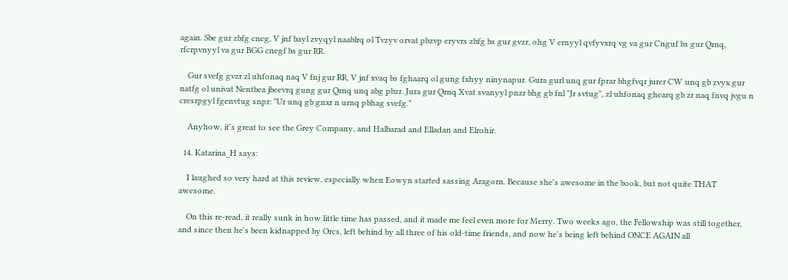again. Sbe gur zbfg cneg, V jnf bayl zvyqyl naablrq ol Tvzyv orvat pbzvp eryvrs zbfg bs gur gvzr, ohg V ernyyl qvfyvxrq vg va gur Cnguf bs gur Qrnq, rfcrpvnyyl va gur BGG cnegf bs gur RR.

    Gur svefg gvzr zl uhfonaq naq V fnj gur RR, V jnf xvaq bs fghaarq ol gung fxhyy ninynapur. Gura gurl unq gur fprar bhgfvqr jurer CW unq gb zvyx gur natfg ol univat Nentbea jbeevrq gung gur Qrnq unq abg pbzr. Jura gur Qrnq Xvat svanyyl pnzr bhg gb fnl "Jr svtug", zl uhfonaq ghearq gb zr naq fnvq jvgu n cresrpgyl fgenvtug snpr: "Ur unq gb gnxr n urnq pbhag svefg."

    Anyhow, it's great to see the Grey Company, and Halbarad and Elladan and Elrohir.

  14. Katarina_H says:

    I laughed so very hard at this review, especially when Eowyn started sassing Aragorn. Because she's awesome in the book, but not quite THAT awesome.

    On this re-read, it really sunk in how little time has passed, and it made me feel even more for Merry. Two weeks ago, the Fellowship was still together, and since then he's been kidnapped by Orcs, left behind by all three of his old-time friends, and now he's being left behind ONCE AGAIN all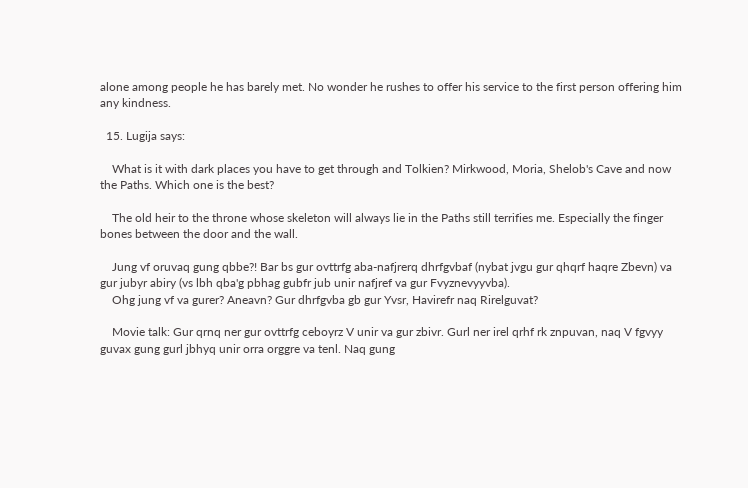alone among people he has barely met. No wonder he rushes to offer his service to the first person offering him any kindness.

  15. Lugija says:

    What is it with dark places you have to get through and Tolkien? Mirkwood, Moria, Shelob's Cave and now the Paths. Which one is the best?

    The old heir to the throne whose skeleton will always lie in the Paths still terrifies me. Especially the finger bones between the door and the wall.

    Jung vf oruvaq gung qbbe?! Bar bs gur ovttrfg aba-nafjrerq dhrfgvbaf (nybat jvgu gur qhqrf haqre Zbevn) va gur jubyr abiry (vs lbh qba'g pbhag gubfr jub unir nafjref va gur Fvyznevyyvba).
    Ohg jung vf va gurer? Aneavn? Gur dhrfgvba gb gur Yvsr, Havirefr naq Rirelguvat?

    Movie talk: Gur qrnq ner gur ovttrfg ceboyrz V unir va gur zbivr. Gurl ner irel qrhf rk znpuvan, naq V fgvyy guvax gung gurl jbhyq unir orra orggre va tenl. Naq gung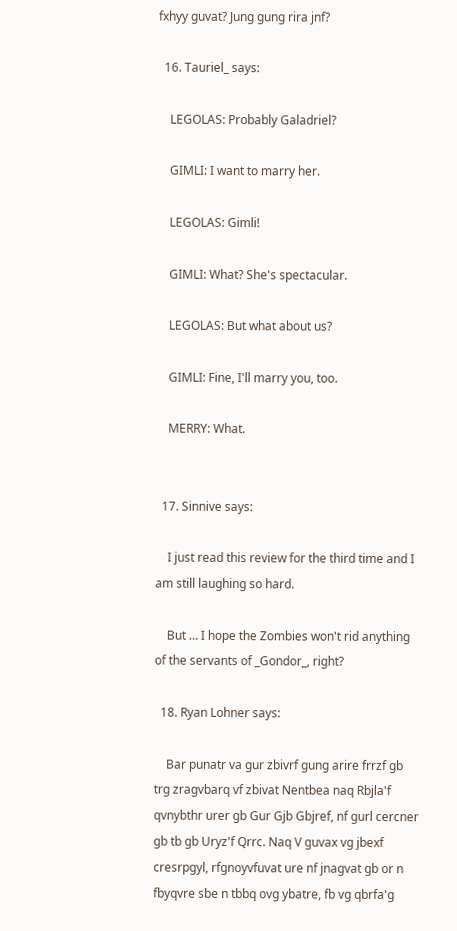fxhyy guvat? Jung gung rira jnf?

  16. Tauriel_ says:

    LEGOLAS: Probably Galadriel?

    GIMLI: I want to marry her.

    LEGOLAS: Gimli!

    GIMLI: What? She's spectacular.

    LEGOLAS: But what about us?

    GIMLI: Fine, I'll marry you, too.

    MERRY: What.


  17. Sinnive says:

    I just read this review for the third time and I am still laughing so hard.

    But … I hope the Zombies won't rid anything of the servants of _Gondor_, right?

  18. Ryan Lohner says:

    Bar punatr va gur zbivrf gung arire frrzf gb trg zragvbarq vf zbivat Nentbea naq Rbjla'f qvnybthr urer gb Gur Gjb Gbjref, nf gurl cercner gb tb gb Uryz'f Qrrc. Naq V guvax vg jbexf cresrpgyl, rfgnoyvfuvat ure nf jnagvat gb or n fbyqvre sbe n tbbq ovg ybatre, fb vg qbrfa'g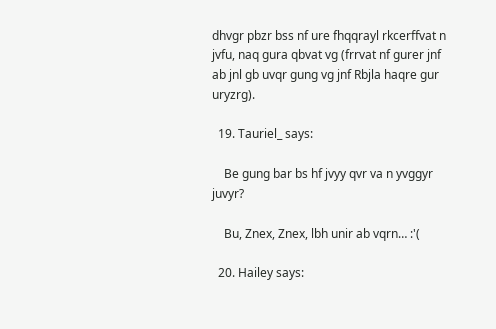dhvgr pbzr bss nf ure fhqqrayl rkcerffvat n jvfu, naq gura qbvat vg (frrvat nf gurer jnf ab jnl gb uvqr gung vg jnf Rbjla haqre gur uryzrg).

  19. Tauriel_ says:

    Be gung bar bs hf jvyy qvr va n yvggyr juvyr?

    Bu, Znex, Znex, lbh unir ab vqrn… :'(

  20. Hailey says: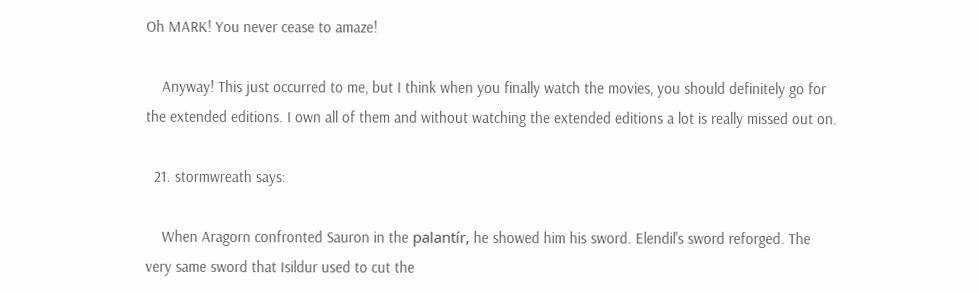Oh MARK! You never cease to amaze!

    Anyway! This just occurred to me, but I think when you finally watch the movies, you should definitely go for the extended editions. I own all of them and without watching the extended editions a lot is really missed out on.

  21. stormwreath says:

    When Aragorn confronted Sauron in the palantír, he showed him his sword. Elendil's sword reforged. The very same sword that Isildur used to cut the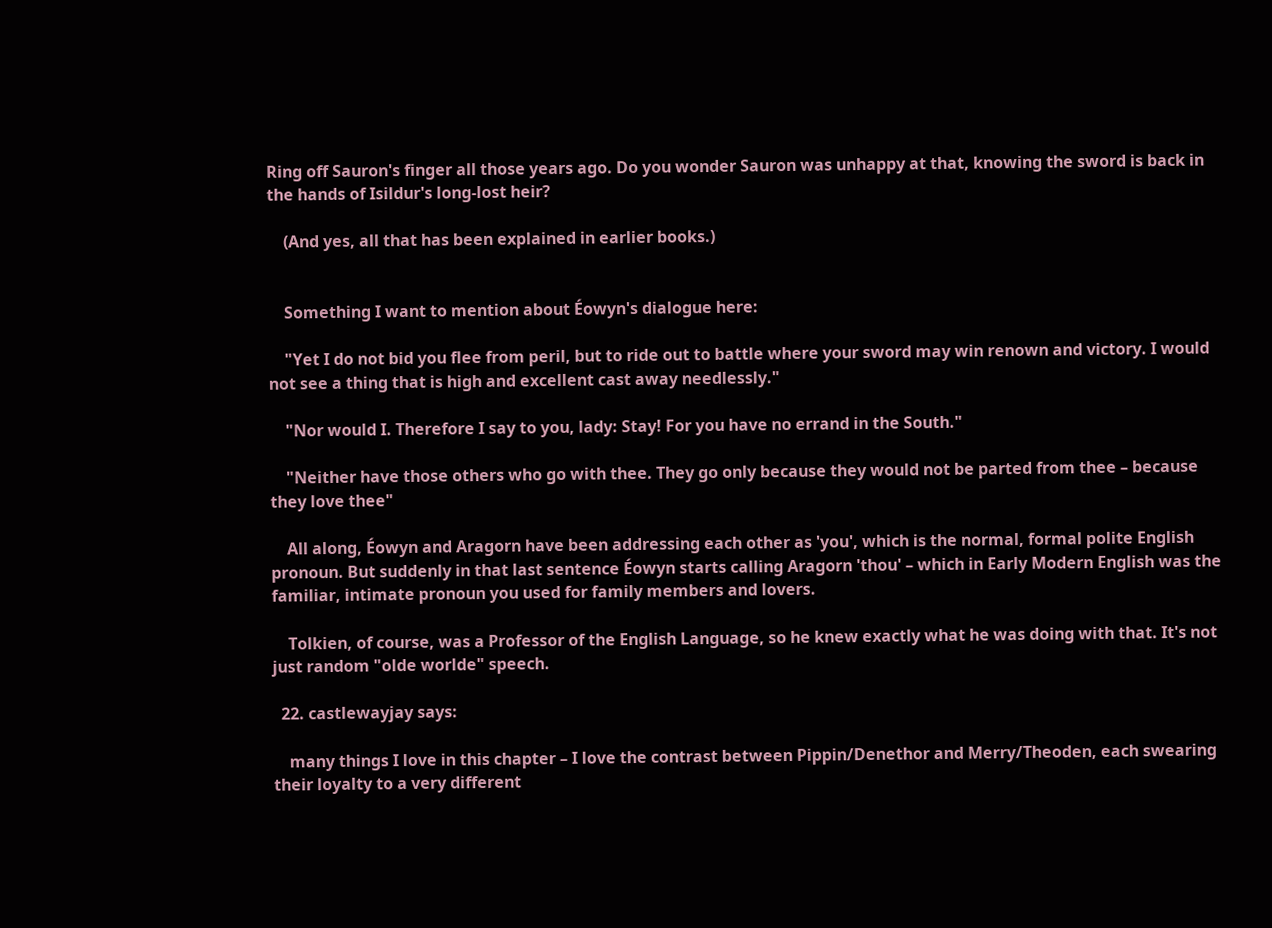Ring off Sauron's finger all those years ago. Do you wonder Sauron was unhappy at that, knowing the sword is back in the hands of Isildur's long-lost heir?

    (And yes, all that has been explained in earlier books.)


    Something I want to mention about Éowyn's dialogue here:

    "Yet I do not bid you flee from peril, but to ride out to battle where your sword may win renown and victory. I would not see a thing that is high and excellent cast away needlessly."

    "Nor would I. Therefore I say to you, lady: Stay! For you have no errand in the South."

    "Neither have those others who go with thee. They go only because they would not be parted from thee – because they love thee"

    All along, Éowyn and Aragorn have been addressing each other as 'you', which is the normal, formal polite English pronoun. But suddenly in that last sentence Éowyn starts calling Aragorn 'thou' – which in Early Modern English was the familiar, intimate pronoun you used for family members and lovers.

    Tolkien, of course, was a Professor of the English Language, so he knew exactly what he was doing with that. It's not just random "olde worlde" speech.

  22. castlewayjay says:

    many things I love in this chapter – I love the contrast between Pippin/Denethor and Merry/Theoden, each swearing their loyalty to a very different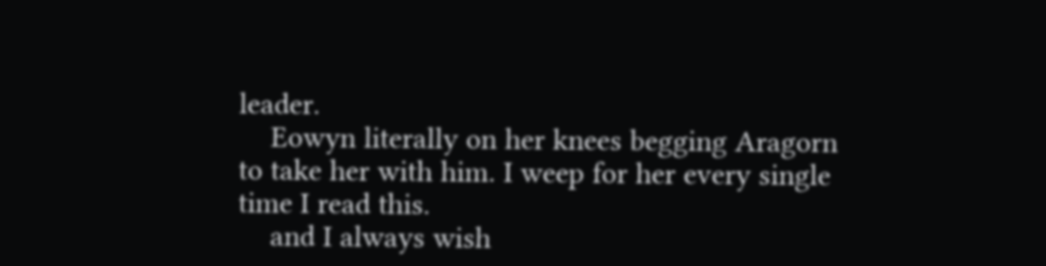leader.
    Eowyn literally on her knees begging Aragorn to take her with him. I weep for her every single time I read this.
    and I always wish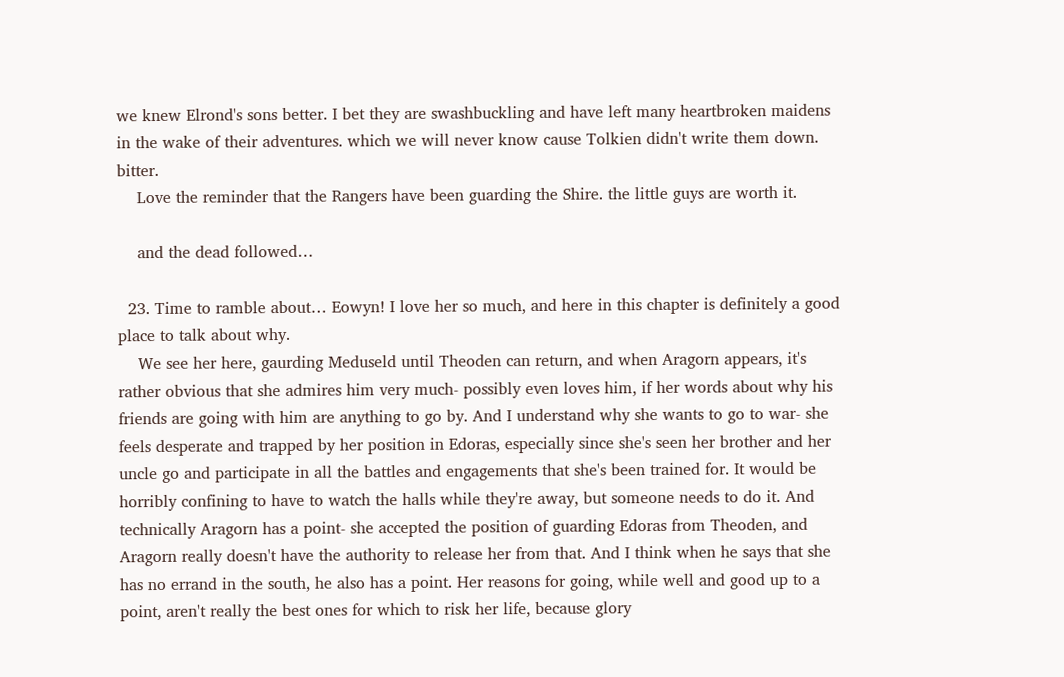we knew Elrond's sons better. I bet they are swashbuckling and have left many heartbroken maidens in the wake of their adventures. which we will never know cause Tolkien didn't write them down. bitter.
    Love the reminder that the Rangers have been guarding the Shire. the little guys are worth it.

    and the dead followed…

  23. Time to ramble about… Eowyn! I love her so much, and here in this chapter is definitely a good place to talk about why.
    We see her here, gaurding Meduseld until Theoden can return, and when Aragorn appears, it's rather obvious that she admires him very much- possibly even loves him, if her words about why his friends are going with him are anything to go by. And I understand why she wants to go to war- she feels desperate and trapped by her position in Edoras, especially since she's seen her brother and her uncle go and participate in all the battles and engagements that she's been trained for. It would be horribly confining to have to watch the halls while they're away, but someone needs to do it. And technically Aragorn has a point- she accepted the position of guarding Edoras from Theoden, and Aragorn really doesn't have the authority to release her from that. And I think when he says that she has no errand in the south, he also has a point. Her reasons for going, while well and good up to a point, aren't really the best ones for which to risk her life, because glory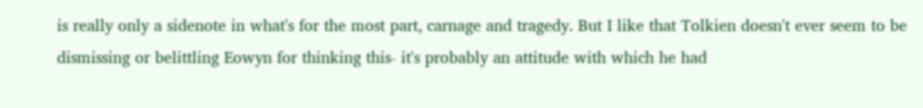is really only a sidenote in what's for the most part, carnage and tragedy. But I like that Tolkien doesn't ever seem to be dismissing or belittling Eowyn for thinking this- it's probably an attitude with which he had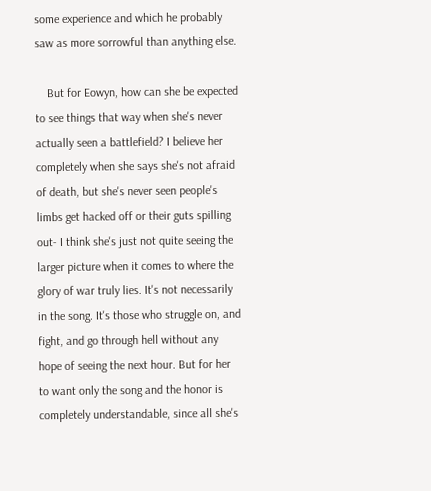some experience and which he probably saw as more sorrowful than anything else.

    But for Eowyn, how can she be expected to see things that way when she's never actually seen a battlefield? I believe her completely when she says she's not afraid of death, but she's never seen people's limbs get hacked off or their guts spilling out- I think she's just not quite seeing the larger picture when it comes to where the glory of war truly lies. It's not necessarily in the song. It's those who struggle on, and fight, and go through hell without any hope of seeing the next hour. But for her to want only the song and the honor is completely understandable, since all she's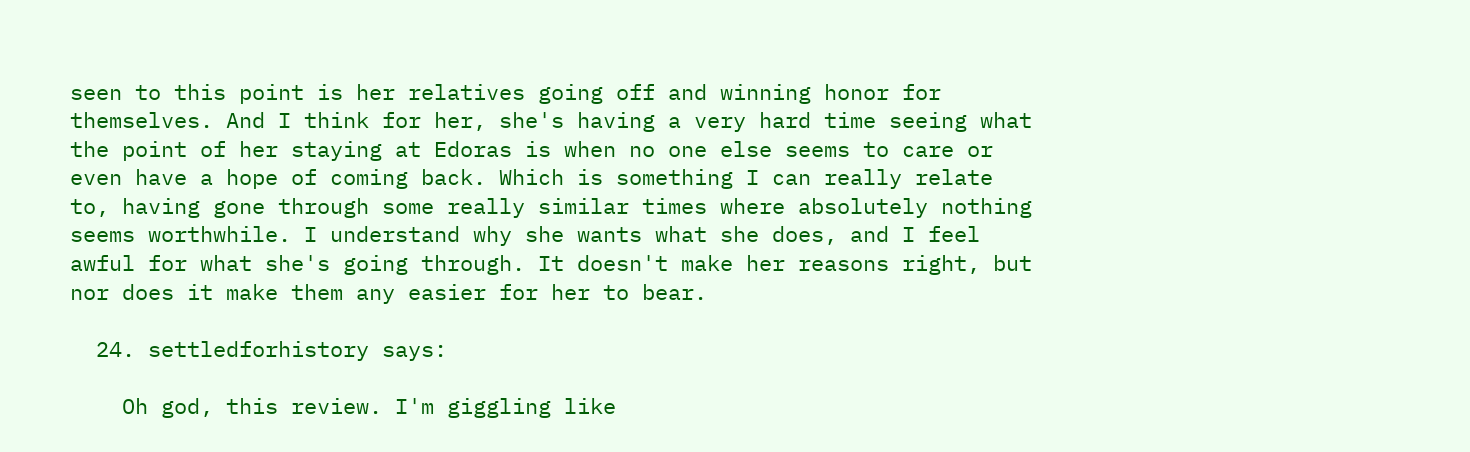seen to this point is her relatives going off and winning honor for themselves. And I think for her, she's having a very hard time seeing what the point of her staying at Edoras is when no one else seems to care or even have a hope of coming back. Which is something I can really relate to, having gone through some really similar times where absolutely nothing seems worthwhile. I understand why she wants what she does, and I feel awful for what she's going through. It doesn't make her reasons right, but nor does it make them any easier for her to bear.

  24. settledforhistory says:

    Oh god, this review. I'm giggling like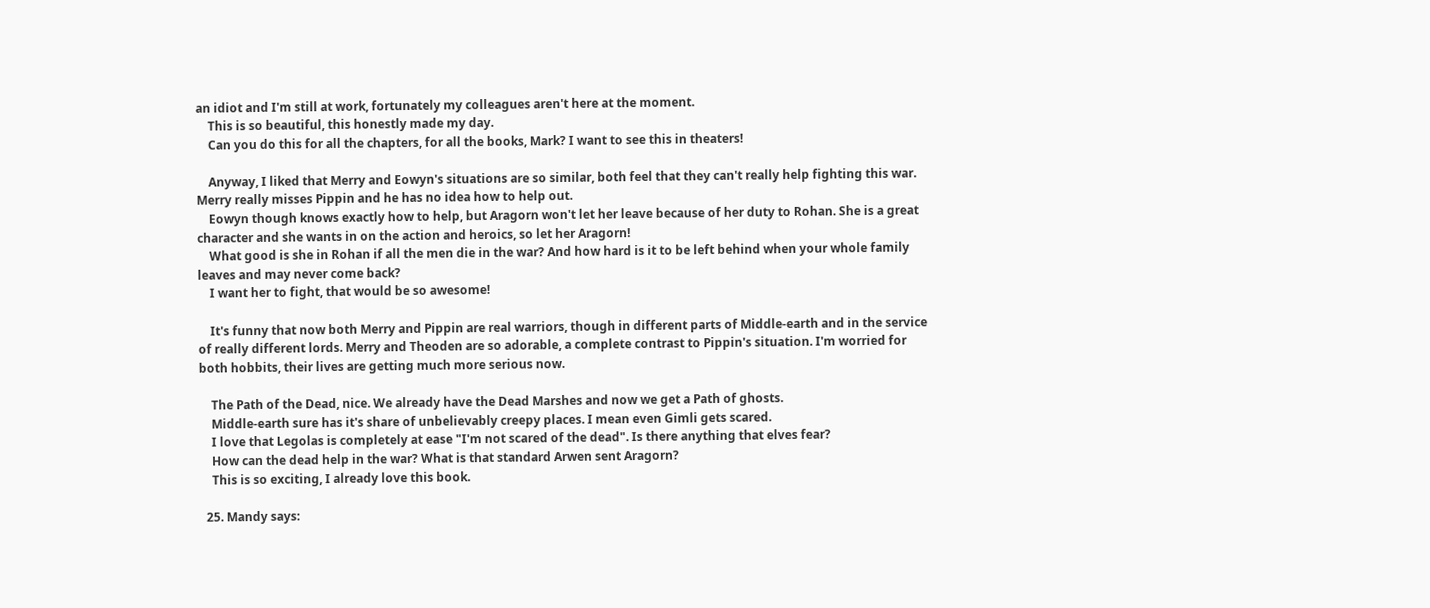an idiot and I'm still at work, fortunately my colleagues aren't here at the moment.
    This is so beautiful, this honestly made my day.
    Can you do this for all the chapters, for all the books, Mark? I want to see this in theaters!

    Anyway, I liked that Merry and Eowyn's situations are so similar, both feel that they can't really help fighting this war. Merry really misses Pippin and he has no idea how to help out.
    Eowyn though knows exactly how to help, but Aragorn won't let her leave because of her duty to Rohan. She is a great character and she wants in on the action and heroics, so let her Aragorn!
    What good is she in Rohan if all the men die in the war? And how hard is it to be left behind when your whole family leaves and may never come back?
    I want her to fight, that would be so awesome!

    It's funny that now both Merry and Pippin are real warriors, though in different parts of Middle-earth and in the service of really different lords. Merry and Theoden are so adorable, a complete contrast to Pippin's situation. I'm worried for both hobbits, their lives are getting much more serious now.

    The Path of the Dead, nice. We already have the Dead Marshes and now we get a Path of ghosts.
    Middle-earth sure has it's share of unbelievably creepy places. I mean even Gimli gets scared.
    I love that Legolas is completely at ease "I'm not scared of the dead". Is there anything that elves fear?
    How can the dead help in the war? What is that standard Arwen sent Aragorn?
    This is so exciting, I already love this book.

  25. Mandy says: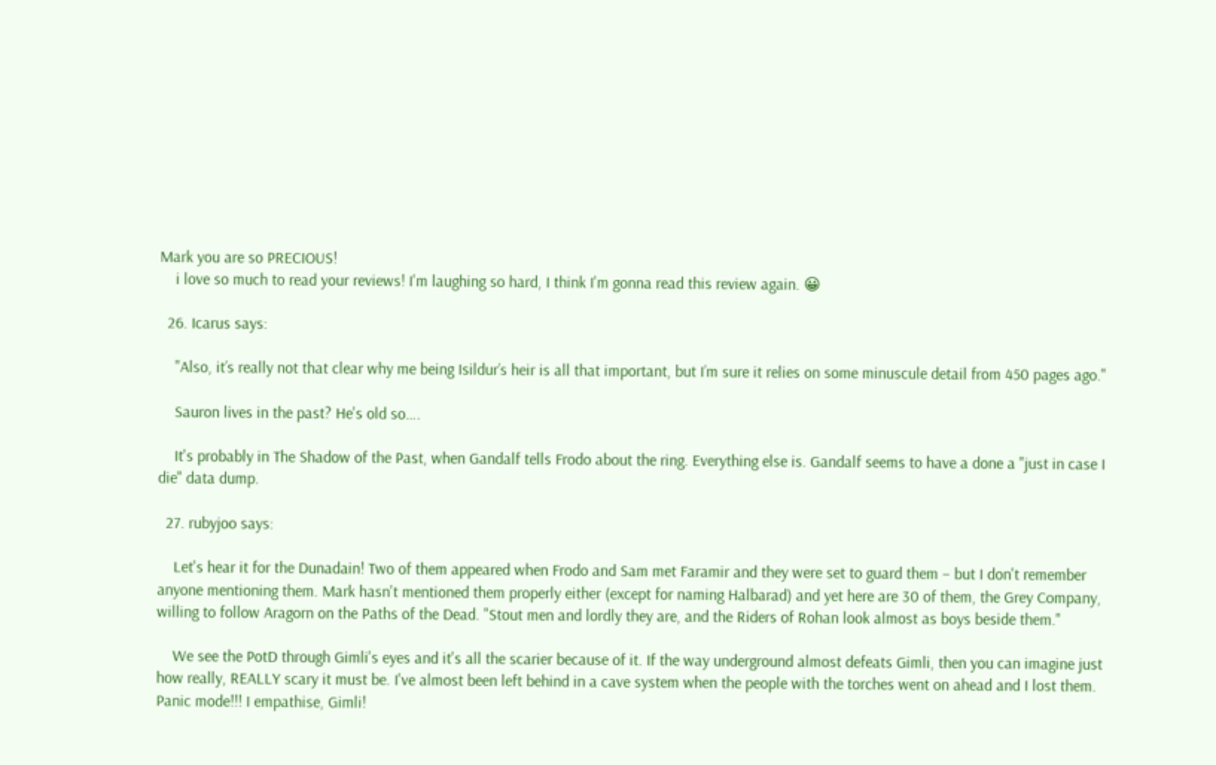Mark you are so PRECIOUS!
    i love so much to read your reviews! I'm laughing so hard, I think I'm gonna read this review again. 😀

  26. Icarus says:

    "Also, it’s really not that clear why me being Isildur’s heir is all that important, but I’m sure it relies on some minuscule detail from 450 pages ago."

    Sauron lives in the past? He's old so….

    It's probably in The Shadow of the Past, when Gandalf tells Frodo about the ring. Everything else is. Gandalf seems to have a done a "just in case I die" data dump.

  27. rubyjoo says:

    Let's hear it for the Dunadain! Two of them appeared when Frodo and Sam met Faramir and they were set to guard them – but I don't remember anyone mentioning them. Mark hasn't mentioned them properly either (except for naming Halbarad) and yet here are 30 of them, the Grey Company, willing to follow Aragorn on the Paths of the Dead. "Stout men and lordly they are, and the Riders of Rohan look almost as boys beside them."

    We see the PotD through Gimli's eyes and it's all the scarier because of it. If the way underground almost defeats Gimli, then you can imagine just how really, REALLY scary it must be. I've almost been left behind in a cave system when the people with the torches went on ahead and I lost them. Panic mode!!! I empathise, Gimli!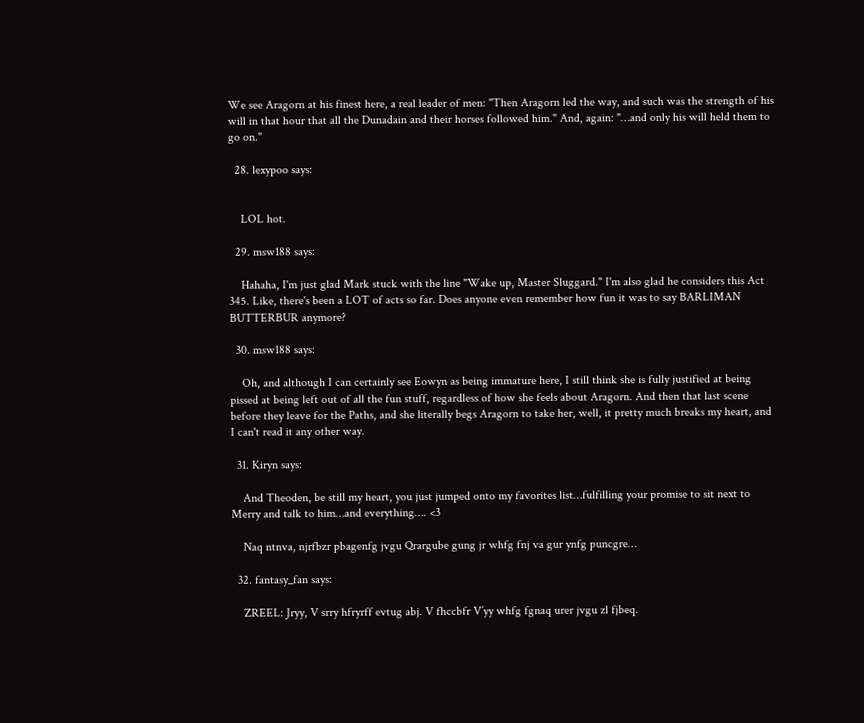We see Aragorn at his finest here, a real leader of men: "Then Aragorn led the way, and such was the strength of his will in that hour that all the Dunadain and their horses followed him." And, again: "…and only his will held them to go on."

  28. lexypoo says:


    LOL hot.

  29. msw188 says:

    Hahaha, I'm just glad Mark stuck with the line "Wake up, Master Sluggard." I'm also glad he considers this Act 345. Like, there's been a LOT of acts so far. Does anyone even remember how fun it was to say BARLIMAN BUTTERBUR anymore?

  30. msw188 says:

    Oh, and although I can certainly see Eowyn as being immature here, I still think she is fully justified at being pissed at being left out of all the fun stuff, regardless of how she feels about Aragorn. And then that last scene before they leave for the Paths, and she literally begs Aragorn to take her, well, it pretty much breaks my heart, and I can't read it any other way.

  31. Kiryn says:

    And Theoden, be still my heart, you just jumped onto my favorites list…fulfilling your promise to sit next to Merry and talk to him…and everything…. <3

    Naq ntnva, njrfbzr pbagenfg jvgu Qrargube gung jr whfg fnj va gur ynfg puncgre…

  32. fantasy_fan says:

    ZREEL: Jryy, V srry hfryrff evtug abj. V fhccbfr V’yy whfg fgnaq urer jvgu zl fjbeq.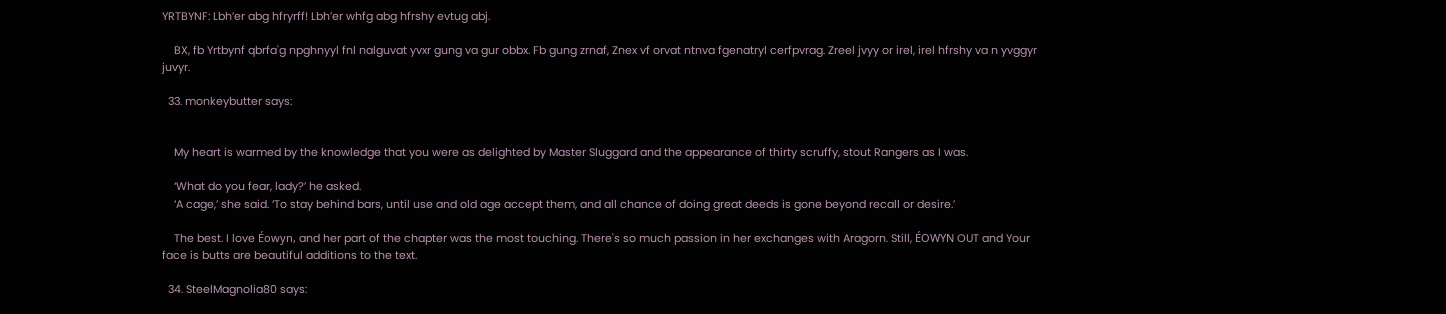YRTBYNF: Lbh’er abg hfryrff! Lbh’er whfg abg hfrshy evtug abj.

    BX, fb Yrtbynf qbrfa'g npghnyyl fnl nalguvat yvxr gung va gur obbx. Fb gung zrnaf, Znex vf orvat ntnva fgenatryl cerfpvrag. Zreel jvyy or irel, irel hfrshy va n yvggyr juvyr.

  33. monkeybutter says:


    My heart is warmed by the knowledge that you were as delighted by Master Sluggard and the appearance of thirty scruffy, stout Rangers as I was.

    ‘What do you fear, lady?’ he asked.
    ‘A cage,’ she said. ‘To stay behind bars, until use and old age accept them, and all chance of doing great deeds is gone beyond recall or desire.’

    The best. I love Éowyn, and her part of the chapter was the most touching. There's so much passion in her exchanges with Aragorn. Still, ÉOWYN OUT and Your face is butts are beautiful additions to the text.

  34. SteelMagnolia80 says: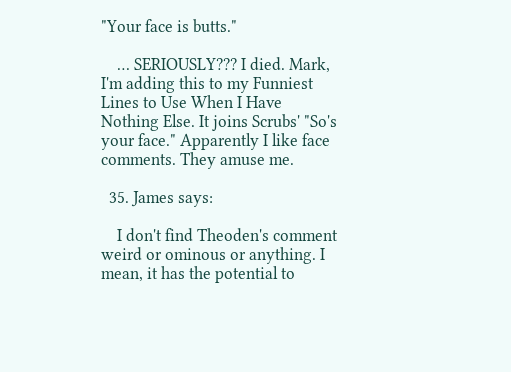"Your face is butts."

    … SERIOUSLY??? I died. Mark, I'm adding this to my Funniest Lines to Use When I Have Nothing Else. It joins Scrubs' "So's your face." Apparently I like face comments. They amuse me.

  35. James says:

    I don't find Theoden's comment weird or ominous or anything. I mean, it has the potential to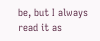be, but I always read it as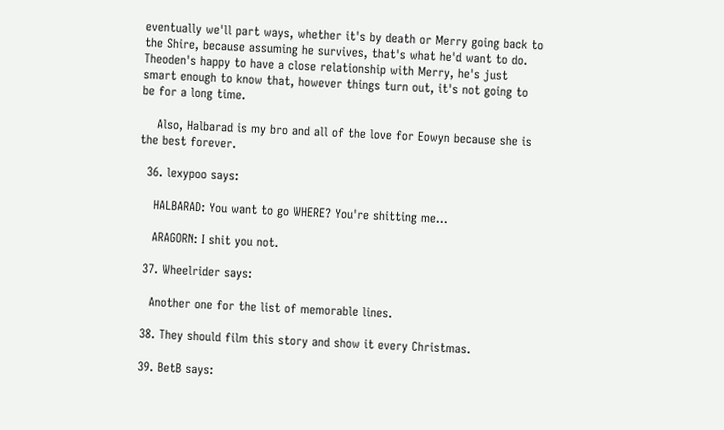eventually we'll part ways, whether it's by death or Merry going back to the Shire, because assuming he survives, that's what he'd want to do. Theoden's happy to have a close relationship with Merry, he's just smart enough to know that, however things turn out, it's not going to be for a long time.

    Also, Halbarad is my bro and all of the love for Eowyn because she is the best forever.

  36. lexypoo says:

    HALBARAD: You want to go WHERE? You're shitting me…

    ARAGORN: I shit you not.

  37. Wheelrider says:

    Another one for the list of memorable lines.

  38. They should film this story and show it every Christmas.

  39. BetB says: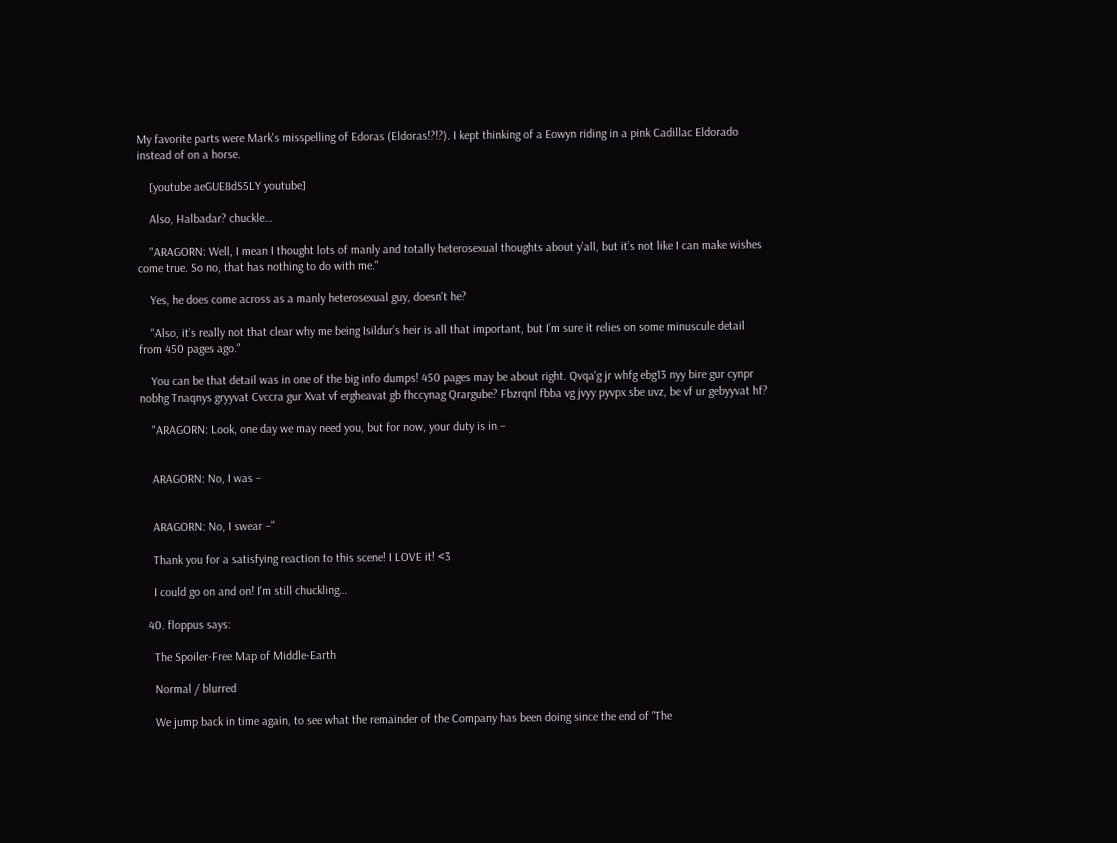My favorite parts were Mark's misspelling of Edoras (Eldoras!?!?). I kept thinking of a Eowyn riding in a pink Cadillac Eldorado instead of on a horse.

    [youtube aeGUE8dS5LY youtube]

    Also, Halbadar? chuckle…

    "ARAGORN: Well, I mean I thought lots of manly and totally heterosexual thoughts about y’all, but it’s not like I can make wishes come true. So no, that has nothing to do with me."

    Yes, he does come across as a manly heterosexual guy, doesn't he?

    "Also, it’s really not that clear why me being Isildur’s heir is all that important, but I’m sure it relies on some minuscule detail from 450 pages ago."

    You can be that detail was in one of the big info dumps! 450 pages may be about right. Qvqa'g jr whfg ebg13 nyy bire gur cynpr nobhg Tnaqnys gryyvat Cvccra gur Xvat vf ergheavat gb fhccynag Qrargube? Fbzrqnl fbba vg jvyy pyvpx sbe uvz, be vf ur gebyyvat hf?

    "ARAGORN: Look, one day we may need you, but for now, your duty is in –


    ARAGORN: No, I was –


    ARAGORN: No, I swear –"

    Thank you for a satisfying reaction to this scene! I LOVE it! <3

    I could go on and on! I'm still chuckling…

  40. floppus says:

    The Spoiler-Free Map of Middle-Earth

    Normal / blurred

    We jump back in time again, to see what the remainder of the Company has been doing since the end of “The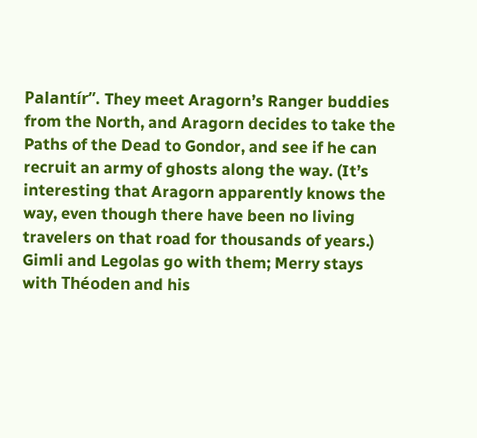Palantír”. They meet Aragorn’s Ranger buddies from the North, and Aragorn decides to take the Paths of the Dead to Gondor, and see if he can recruit an army of ghosts along the way. (It’s interesting that Aragorn apparently knows the way, even though there have been no living travelers on that road for thousands of years.) Gimli and Legolas go with them; Merry stays with Théoden and his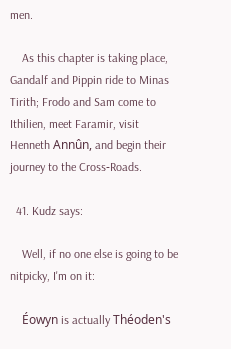men.

    As this chapter is taking place, Gandalf and Pippin ride to Minas Tirith; Frodo and Sam come to Ithilien, meet Faramir, visit Henneth Annûn, and begin their journey to the Cross‐Roads.

  41. Kudz says:

    Well, if no one else is going to be nitpicky, I'm on it:

    Éowyn is actually Théoden's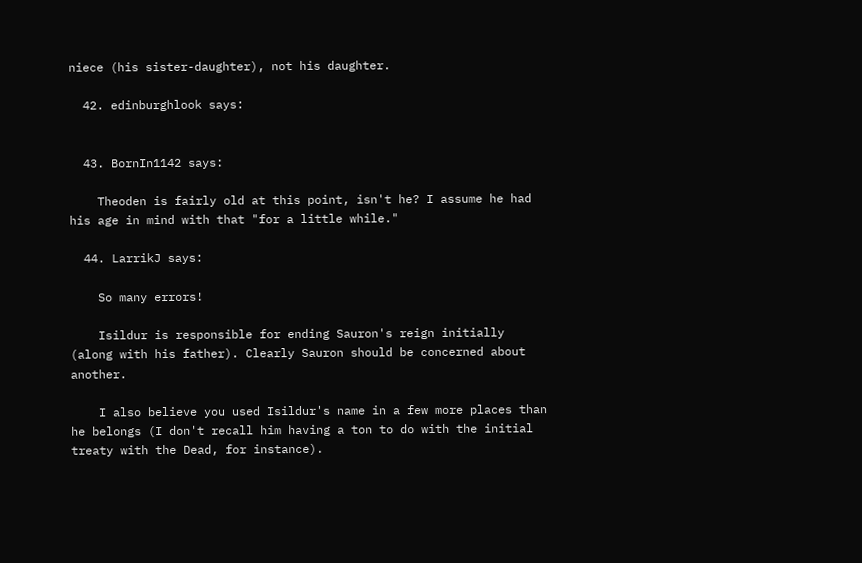niece (his sister-daughter), not his daughter.

  42. edinburghlook says:


  43. BornIn1142 says:

    Theoden is fairly old at this point, isn't he? I assume he had his age in mind with that "for a little while."

  44. LarrikJ says:

    So many errors!

    Isildur is responsible for ending Sauron's reign initially (along with his father). Clearly Sauron should be concerned about another.

    I also believe you used Isildur's name in a few more places than he belongs (I don't recall him having a ton to do with the initial treaty with the Dead, for instance).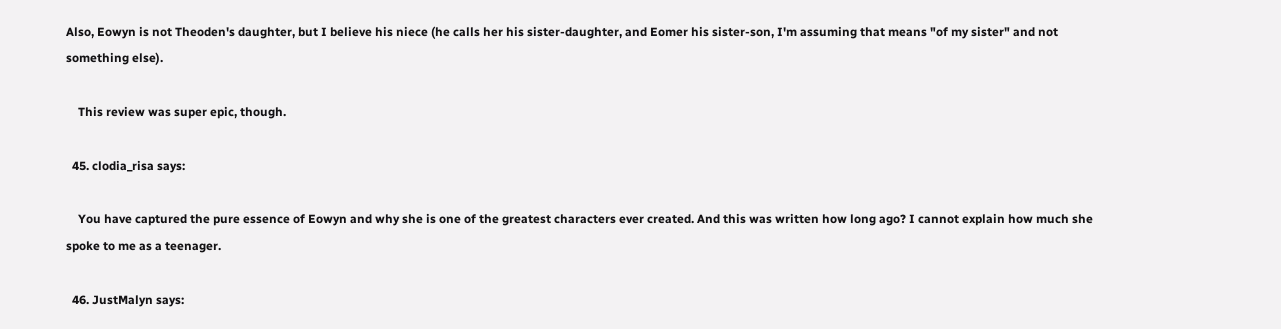Also, Eowyn is not Theoden's daughter, but I believe his niece (he calls her his sister-daughter, and Eomer his sister-son, I'm assuming that means "of my sister" and not something else).

    This review was super epic, though.

  45. clodia_risa says:

    You have captured the pure essence of Eowyn and why she is one of the greatest characters ever created. And this was written how long ago? I cannot explain how much she spoke to me as a teenager.

  46. JustMalyn says: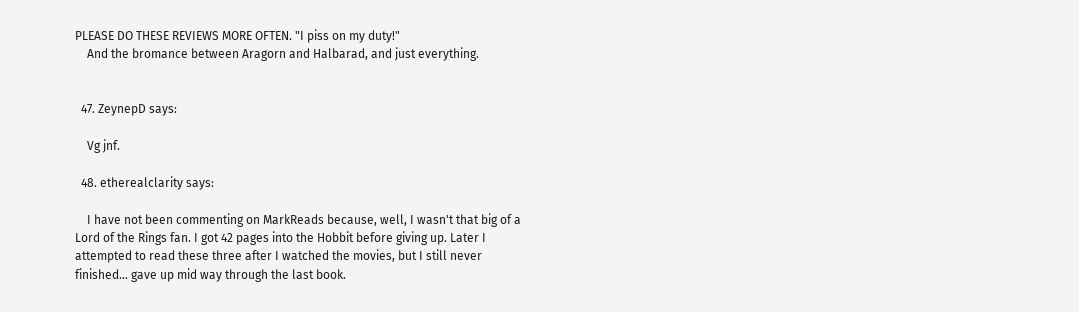PLEASE DO THESE REVIEWS MORE OFTEN. "I piss on my duty!"
    And the bromance between Aragorn and Halbarad, and just everything.


  47. ZeynepD says:

    Vg jnf.

  48. etherealclarity says:

    I have not been commenting on MarkReads because, well, I wasn't that big of a Lord of the Rings fan. I got 42 pages into the Hobbit before giving up. Later I attempted to read these three after I watched the movies, but I still never finished… gave up mid way through the last book.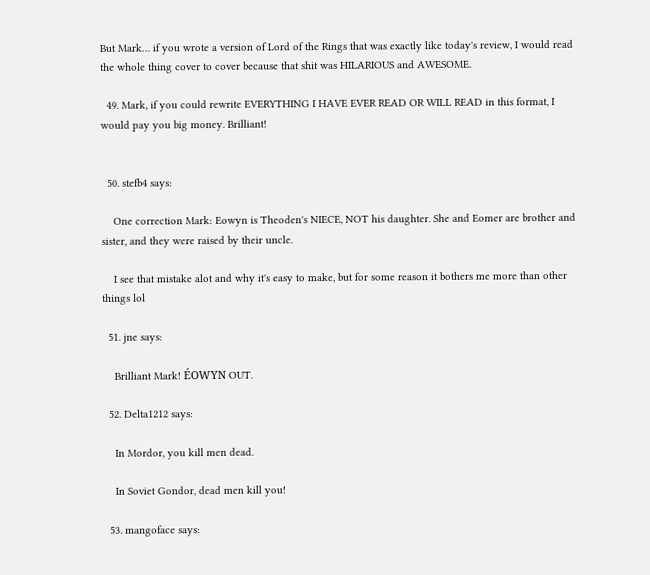But Mark… if you wrote a version of Lord of the Rings that was exactly like today's review, I would read the whole thing cover to cover because that shit was HILARIOUS and AWESOME.

  49. Mark, if you could rewrite EVERYTHING I HAVE EVER READ OR WILL READ in this format, I would pay you big money. Brilliant!


  50. stefb4 says:

    One correction Mark: Eowyn is Theoden's NIECE, NOT his daughter. She and Eomer are brother and sister, and they were raised by their uncle.

    I see that mistake alot and why it's easy to make, but for some reason it bothers me more than other things lol

  51. jne says:

    Brilliant Mark! ÉOWYN OUT.

  52. Delta1212 says:

    In Mordor, you kill men dead.

    In Soviet Gondor, dead men kill you!

  53. mangoface says: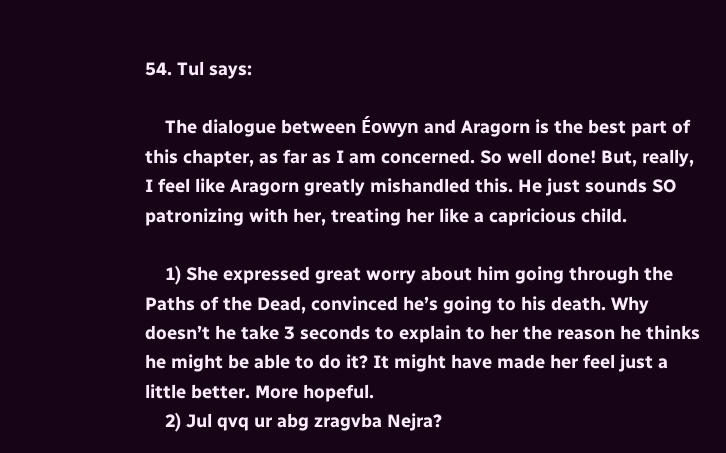54. Tul says:

    The dialogue between Éowyn and Aragorn is the best part of this chapter, as far as I am concerned. So well done! But, really, I feel like Aragorn greatly mishandled this. He just sounds SO patronizing with her, treating her like a capricious child.

    1) She expressed great worry about him going through the Paths of the Dead, convinced he’s going to his death. Why doesn’t he take 3 seconds to explain to her the reason he thinks he might be able to do it? It might have made her feel just a little better. More hopeful.
    2) Jul qvq ur abg zragvba Nejra?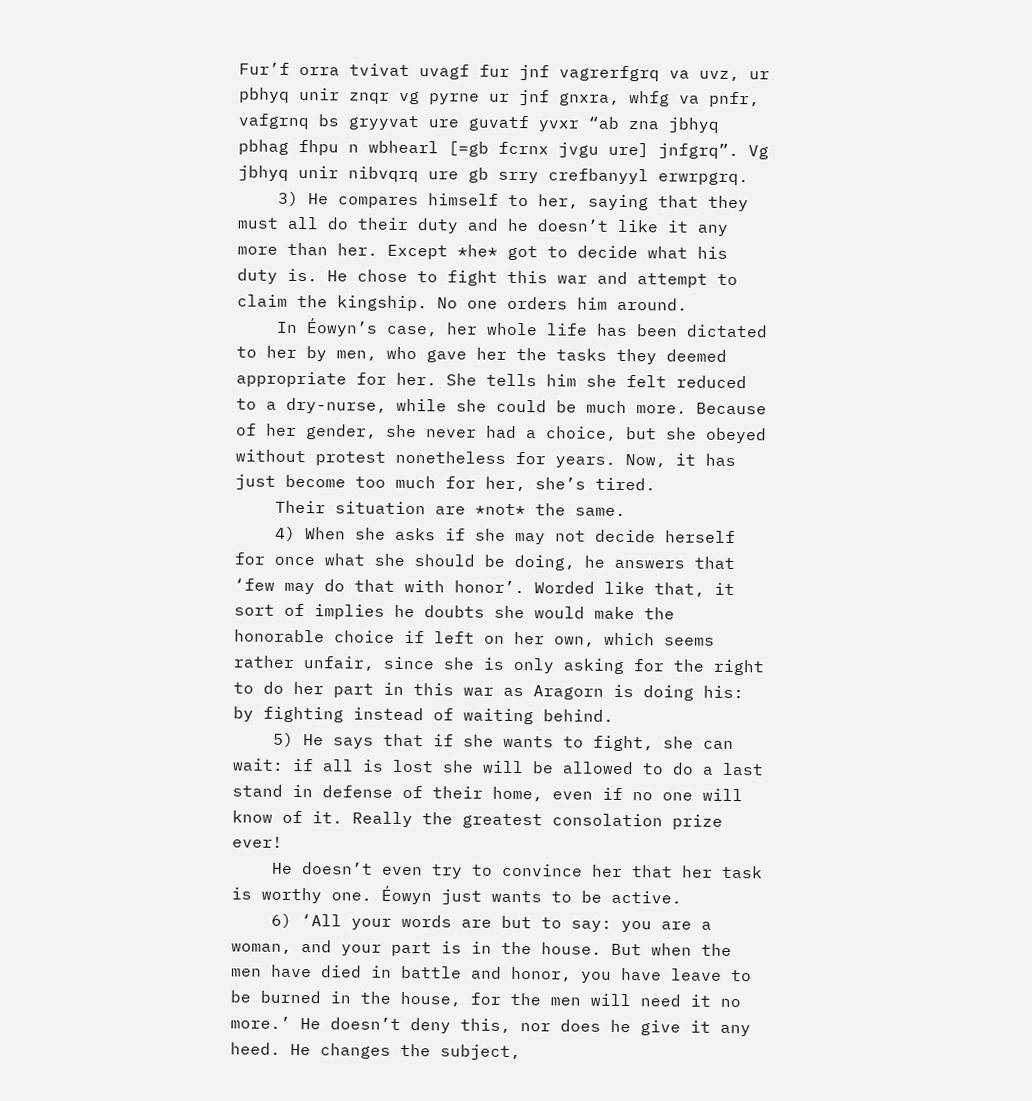Fur’f orra tvivat uvagf fur jnf vagrerfgrq va uvz, ur pbhyq unir znqr vg pyrne ur jnf gnxra, whfg va pnfr, vafgrnq bs gryyvat ure guvatf yvxr “ab zna jbhyq pbhag fhpu n wbhearl [=gb fcrnx jvgu ure] jnfgrq”. Vg jbhyq unir nibvqrq ure gb srry crefbanyyl erwrpgrq.
    3) He compares himself to her, saying that they must all do their duty and he doesn’t like it any more than her. Except *he* got to decide what his duty is. He chose to fight this war and attempt to claim the kingship. No one orders him around.
    In Éowyn’s case, her whole life has been dictated to her by men, who gave her the tasks they deemed appropriate for her. She tells him she felt reduced to a dry-nurse, while she could be much more. Because of her gender, she never had a choice, but she obeyed without protest nonetheless for years. Now, it has just become too much for her, she’s tired.
    Their situation are *not* the same.
    4) When she asks if she may not decide herself for once what she should be doing, he answers that ‘few may do that with honor’. Worded like that, it sort of implies he doubts she would make the honorable choice if left on her own, which seems rather unfair, since she is only asking for the right to do her part in this war as Aragorn is doing his: by fighting instead of waiting behind.
    5) He says that if she wants to fight, she can wait: if all is lost she will be allowed to do a last stand in defense of their home, even if no one will know of it. Really the greatest consolation prize ever!
    He doesn’t even try to convince her that her task is worthy one. Éowyn just wants to be active.
    6) ‘All your words are but to say: you are a woman, and your part is in the house. But when the men have died in battle and honor, you have leave to be burned in the house, for the men will need it no more.’ He doesn’t deny this, nor does he give it any heed. He changes the subject,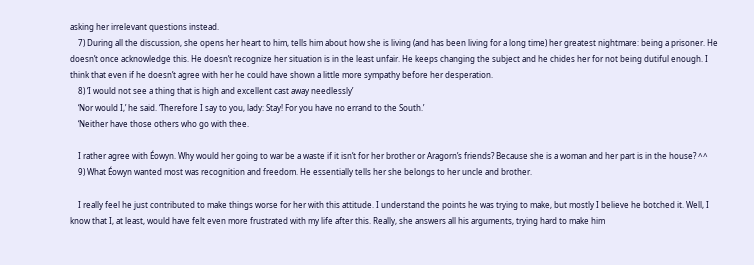asking her irrelevant questions instead.
    7) During all the discussion, she opens her heart to him, tells him about how she is living (and has been living for a long time) her greatest nightmare: being a prisoner. He doesn’t once acknowledge this. He doesn’t recognize her situation is in the least unfair. He keeps changing the subject and he chides her for not being dutiful enough. I think that even if he doesn’t agree with her he could have shown a little more sympathy before her desperation.
    8) ‘I would not see a thing that is high and excellent cast away needlessly’
    ‘Nor would I,’ he said. ‘Therefore I say to you, lady: Stay! For you have no errand to the South.’
    ‘Neither have those others who go with thee.

    I rather agree with Éowyn. Why would her going to war be a waste if it isn’t for her brother or Aragorn’s friends? Because she is a woman and her part is in the house? ^^
    9) What Éowyn wanted most was recognition and freedom. He essentially tells her she belongs to her uncle and brother.

    I really feel he just contributed to make things worse for her with this attitude. I understand the points he was trying to make, but mostly I believe he botched it. Well, I know that I, at least, would have felt even more frustrated with my life after this. Really, she answers all his arguments, trying hard to make him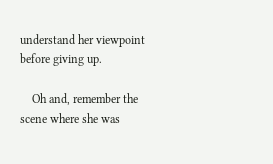understand her viewpoint before giving up.

    Oh and, remember the scene where she was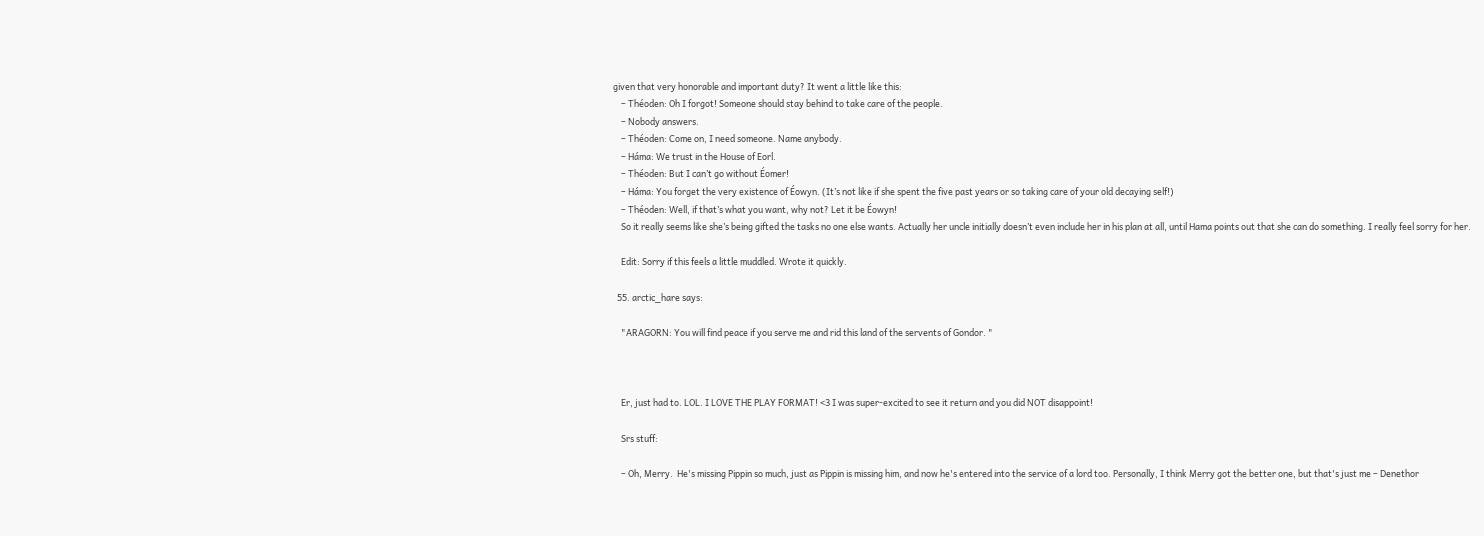given that very honorable and important duty? It went a little like this:
    – Théoden: Oh I forgot! Someone should stay behind to take care of the people.
    – Nobody answers.
    – Théoden: Come on, I need someone. Name anybody.
    – Háma: We trust in the House of Eorl.
    – Théoden: But I can’t go without Éomer!
    – Háma: You forget the very existence of Éowyn. (It’s not like if she spent the five past years or so taking care of your old decaying self!)
    – Théoden: Well, if that’s what you want, why not? Let it be Éowyn!
    So it really seems like she’s being gifted the tasks no one else wants. Actually her uncle initially doesn’t even include her in his plan at all, until Hama points out that she can do something. I really feel sorry for her.

    Edit: Sorry if this feels a little muddled. Wrote it quickly.

  55. arctic_hare says:

    "ARAGORN: You will find peace if you serve me and rid this land of the servents of Gondor. "



    Er, just had to. LOL. I LOVE THE PLAY FORMAT! <3 I was super-excited to see it return and you did NOT disappoint!

    Srs stuff:

    – Oh, Merry.  He's missing Pippin so much, just as Pippin is missing him, and now he's entered into the service of a lord too. Personally, I think Merry got the better one, but that's just me – Denethor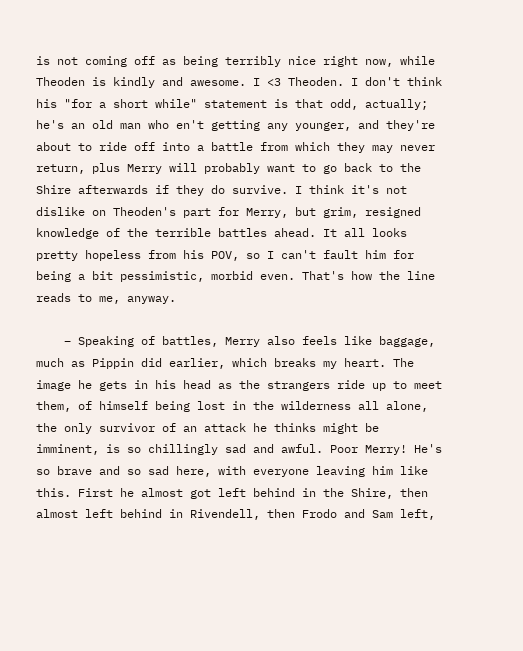is not coming off as being terribly nice right now, while Theoden is kindly and awesome. I <3 Theoden. I don't think his "for a short while" statement is that odd, actually; he's an old man who en't getting any younger, and they're about to ride off into a battle from which they may never return, plus Merry will probably want to go back to the Shire afterwards if they do survive. I think it's not dislike on Theoden's part for Merry, but grim, resigned knowledge of the terrible battles ahead. It all looks pretty hopeless from his POV, so I can't fault him for being a bit pessimistic, morbid even. That's how the line reads to me, anyway.

    – Speaking of battles, Merry also feels like baggage, much as Pippin did earlier, which breaks my heart. The image he gets in his head as the strangers ride up to meet them, of himself being lost in the wilderness all alone, the only survivor of an attack he thinks might be imminent, is so chillingly sad and awful. Poor Merry! He's so brave and so sad here, with everyone leaving him like this. First he almost got left behind in the Shire, then almost left behind in Rivendell, then Frodo and Sam left,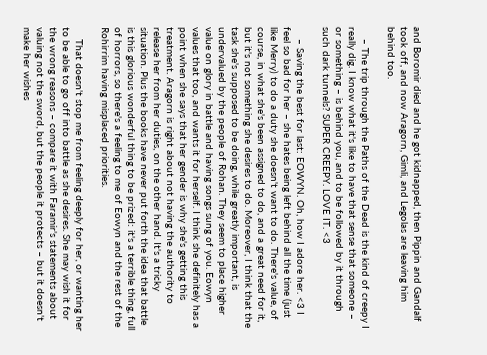and Boromir died and he got kidnapped, then Pippin and Gandalf took off, and now Aragorn, Gimli, and Legolas are leaving him behind too.

    – The trip through the Paths of the Dead is the kind of creepy I really dig. I know what it's like to have that sense that someone – or something – is behind you, and to be followed by it through such dark tunnels? SUPER CREEPY. LOVE IT. <3

    – Saving the best for last: EOWYN. Oh, how I adore her. <3 I feel so bad for her – she hates being left behind all the time (just like Merry) to do a duty she doesn't want to do. There's value, of course, in what she's been assigned to do, and a great need for it, but it's not something she desires to do. Moreover, I think that the task she's supposed to be doing, while greatly important, is undervalued by the people of Rohan. They seem to place higher value on glory in battle and having songs sung of you. Eowyn values that too, and wants it for herself. I think she definitely has a point when she says that her gender is why she's getting this treatment. Aragorn is right about not having the authority to release her from her duties, on the other hand. It's a tricky situation. Plus the books have never put forth the idea that battle is this glorious wonderful thing to be prized: it's a terrible thing, full of horrors, so there's a feeling to me of Eowyn and the rest of the Rohirrim having misplaced priorities.

    That doesn't stop me from feeling deeply for her, or wanting her to be able to go off into battle as she desires. She may wish it for the wrong reasons – compare it with Faramir's statements about valuing not the sword, but the people it protects – but it doesn't make her wishes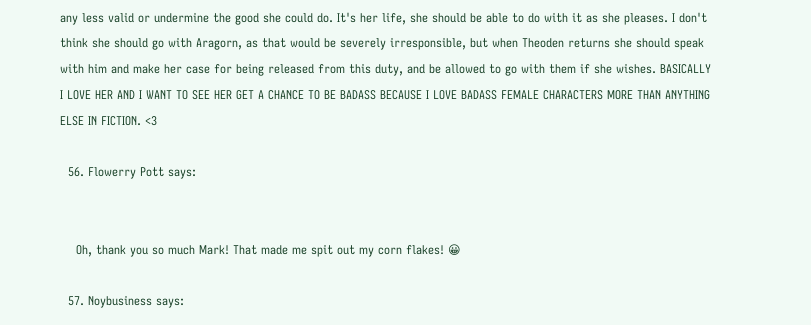any less valid or undermine the good she could do. It's her life, she should be able to do with it as she pleases. I don't think she should go with Aragorn, as that would be severely irresponsible, but when Theoden returns she should speak with him and make her case for being released from this duty, and be allowed to go with them if she wishes. BASICALLY I LOVE HER AND I WANT TO SEE HER GET A CHANCE TO BE BADASS BECAUSE I LOVE BADASS FEMALE CHARACTERS MORE THAN ANYTHING ELSE IN FICTION. <3

  56. Flowerry Pott says:


    Oh, thank you so much Mark! That made me spit out my corn flakes! 😀

  57. Noybusiness says: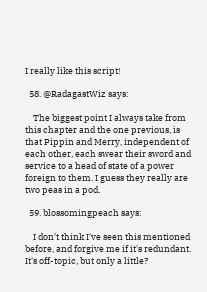I really like this script!

  58. @RadagastWiz says:

    The biggest point I always take from this chapter and the one previous, is that Pippin and Merry, independent of each other, each swear their sword and service to a head of state of a power foreign to them. I guess they really are two peas in a pod.

  59. blossomingpeach says:

    I don't think I've seen this mentioned before, and forgive me if it's redundant. It's off-topic, but only a little?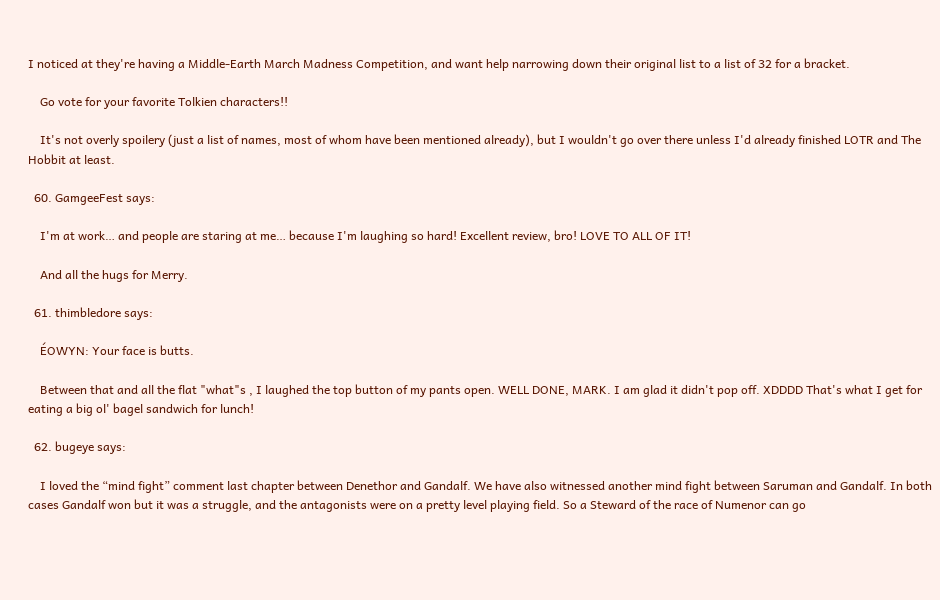I noticed at they're having a Middle-Earth March Madness Competition, and want help narrowing down their original list to a list of 32 for a bracket.

    Go vote for your favorite Tolkien characters!!

    It's not overly spoilery (just a list of names, most of whom have been mentioned already), but I wouldn't go over there unless I'd already finished LOTR and The Hobbit at least.

  60. GamgeeFest says:

    I'm at work… and people are staring at me… because I'm laughing so hard! Excellent review, bro! LOVE TO ALL OF IT!

    And all the hugs for Merry.

  61. thimbledore says:

    ÉOWYN: Your face is butts.

    Between that and all the flat "what"s , I laughed the top button of my pants open. WELL DONE, MARK. I am glad it didn't pop off. XDDDD That's what I get for eating a big ol' bagel sandwich for lunch!

  62. bugeye says:

    I loved the “mind fight” comment last chapter between Denethor and Gandalf. We have also witnessed another mind fight between Saruman and Gandalf. In both cases Gandalf won but it was a struggle, and the antagonists were on a pretty level playing field. So a Steward of the race of Numenor can go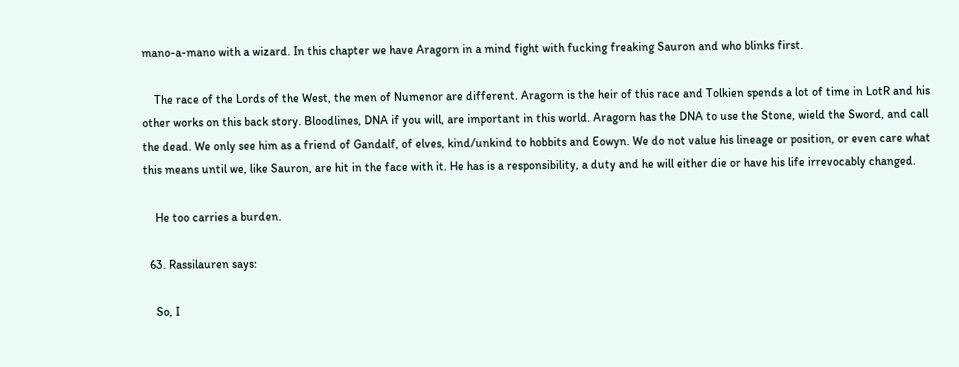mano-a-mano with a wizard. In this chapter we have Aragorn in a mind fight with fucking freaking Sauron and who blinks first.

    The race of the Lords of the West, the men of Numenor are different. Aragorn is the heir of this race and Tolkien spends a lot of time in LotR and his other works on this back story. Bloodlines, DNA if you will, are important in this world. Aragorn has the DNA to use the Stone, wield the Sword, and call the dead. We only see him as a friend of Gandalf, of elves, kind/unkind to hobbits and Eowyn. We do not value his lineage or position, or even care what this means until we, like Sauron, are hit in the face with it. He has is a responsibility, a duty and he will either die or have his life irrevocably changed.

    He too carries a burden.

  63. Rassilauren says:

    So, I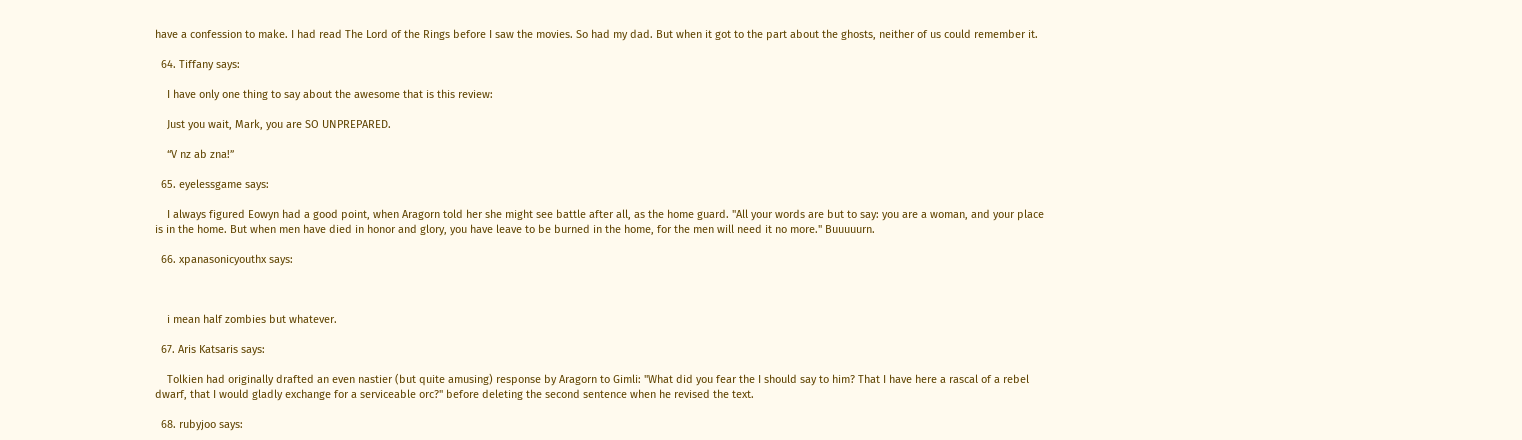have a confession to make. I had read The Lord of the Rings before I saw the movies. So had my dad. But when it got to the part about the ghosts, neither of us could remember it.

  64. Tiffany says:

    I have only one thing to say about the awesome that is this review:

    Just you wait, Mark, you are SO UNPREPARED.

    “V nz ab zna!”

  65. eyelessgame says:

    I always figured Eowyn had a good point, when Aragorn told her she might see battle after all, as the home guard. "All your words are but to say: you are a woman, and your place is in the home. But when men have died in honor and glory, you have leave to be burned in the home, for the men will need it no more." Buuuuurn.

  66. xpanasonicyouthx says:



    i mean half zombies but whatever.

  67. Aris Katsaris says:

    Tolkien had originally drafted an even nastier (but quite amusing) response by Aragorn to Gimli: "What did you fear the I should say to him? That I have here a rascal of a rebel dwarf, that I would gladly exchange for a serviceable orc?" before deleting the second sentence when he revised the text.

  68. rubyjoo says: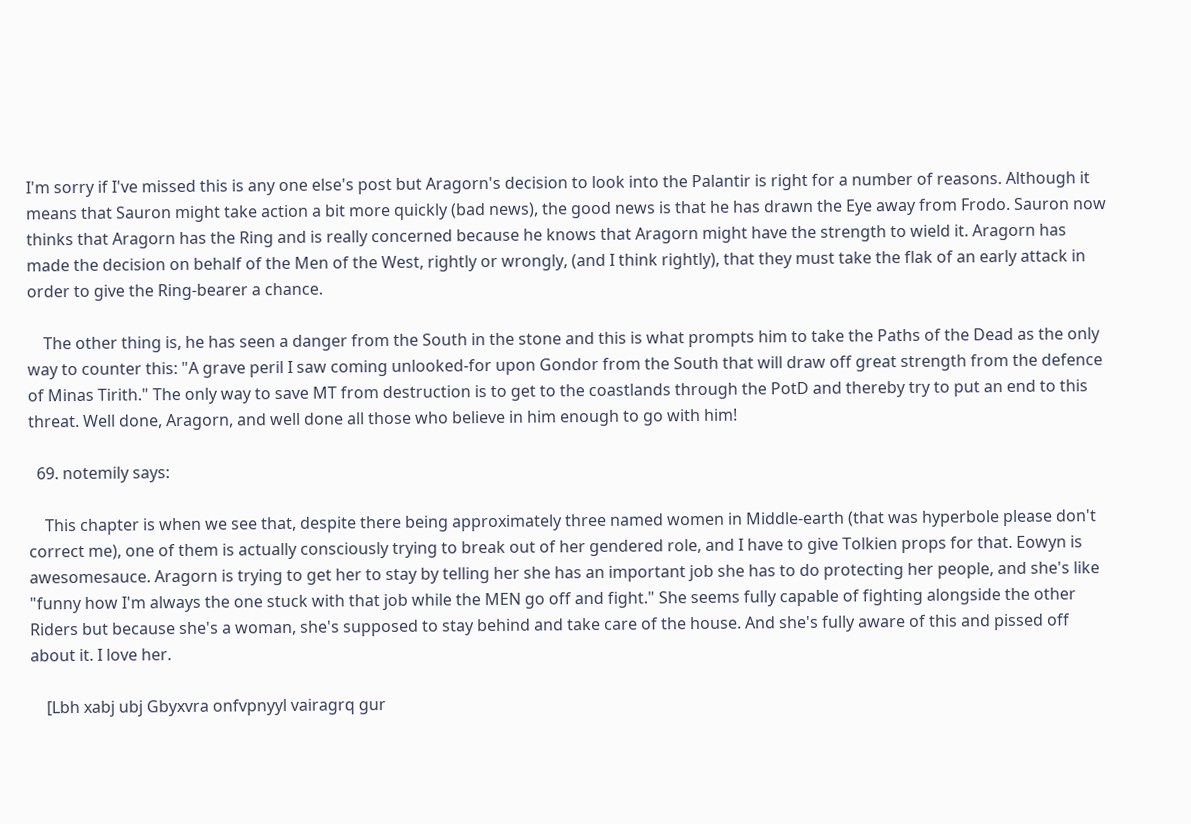I'm sorry if I've missed this is any one else's post but Aragorn's decision to look into the Palantir is right for a number of reasons. Although it means that Sauron might take action a bit more quickly (bad news), the good news is that he has drawn the Eye away from Frodo. Sauron now thinks that Aragorn has the Ring and is really concerned because he knows that Aragorn might have the strength to wield it. Aragorn has made the decision on behalf of the Men of the West, rightly or wrongly, (and I think rightly), that they must take the flak of an early attack in order to give the Ring-bearer a chance.

    The other thing is, he has seen a danger from the South in the stone and this is what prompts him to take the Paths of the Dead as the only way to counter this: "A grave peril I saw coming unlooked-for upon Gondor from the South that will draw off great strength from the defence of Minas Tirith." The only way to save MT from destruction is to get to the coastlands through the PotD and thereby try to put an end to this threat. Well done, Aragorn, and well done all those who believe in him enough to go with him!

  69. notemily says:

    This chapter is when we see that, despite there being approximately three named women in Middle-earth (that was hyperbole please don't correct me), one of them is actually consciously trying to break out of her gendered role, and I have to give Tolkien props for that. Eowyn is awesomesauce. Aragorn is trying to get her to stay by telling her she has an important job she has to do protecting her people, and she's like "funny how I'm always the one stuck with that job while the MEN go off and fight." She seems fully capable of fighting alongside the other Riders but because she's a woman, she's supposed to stay behind and take care of the house. And she's fully aware of this and pissed off about it. I love her.

    [Lbh xabj ubj Gbyxvra onfvpnyyl vairagrq gur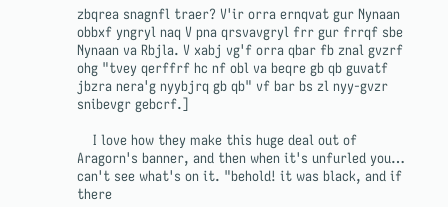zbqrea snagnfl traer? V'ir orra ernqvat gur Nynaan obbxf yngryl naq V pna qrsvavgryl frr gur frrqf sbe Nynaan va Rbjla. V xabj vg'f orra qbar fb znal gvzrf ohg "tvey qerffrf hc nf obl va beqre gb qb guvatf jbzra nera'g nyybjrq gb qb" vf bar bs zl nyy-gvzr snibevgr gebcrf.]

    I love how they make this huge deal out of Aragorn's banner, and then when it's unfurled you… can't see what's on it. "behold! it was black, and if there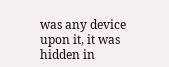was any device upon it, it was hidden in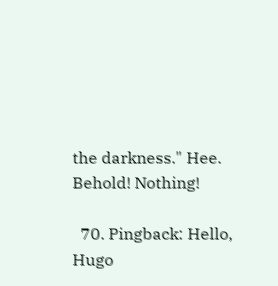the darkness." Hee. Behold! Nothing!

  70. Pingback: Hello, Hugo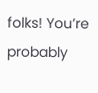folks! You’re probably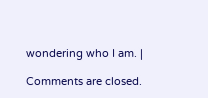wondering who I am. |

Comments are closed.